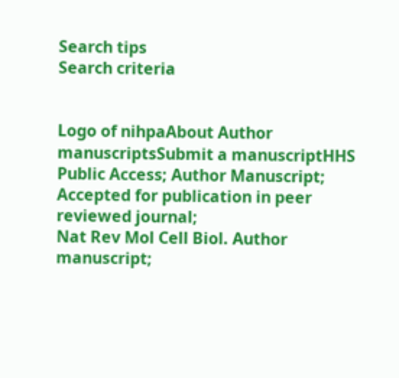Search tips
Search criteria


Logo of nihpaAbout Author manuscriptsSubmit a manuscriptHHS Public Access; Author Manuscript; Accepted for publication in peer reviewed journal;
Nat Rev Mol Cell Biol. Author manuscript;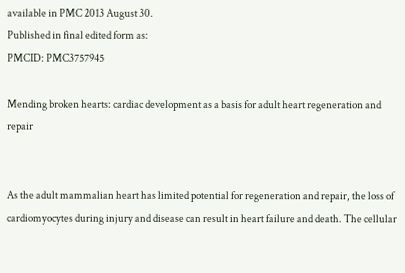available in PMC 2013 August 30.
Published in final edited form as:
PMCID: PMC3757945

Mending broken hearts: cardiac development as a basis for adult heart regeneration and repair


As the adult mammalian heart has limited potential for regeneration and repair, the loss of cardiomyocytes during injury and disease can result in heart failure and death. The cellular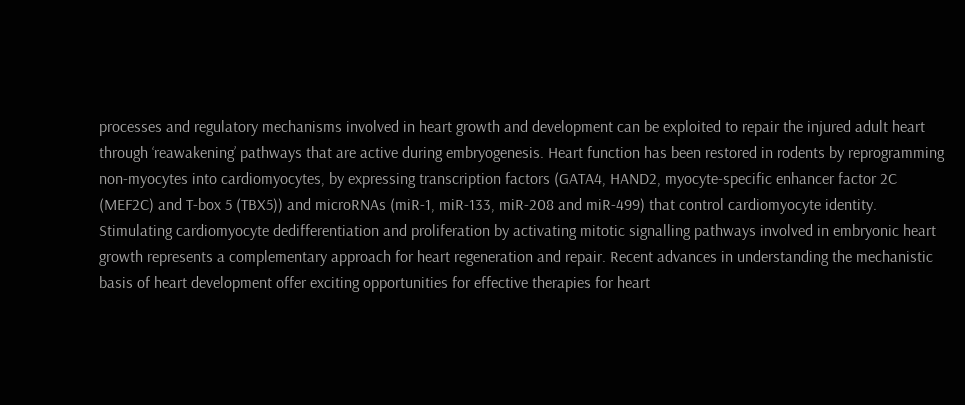processes and regulatory mechanisms involved in heart growth and development can be exploited to repair the injured adult heart through ‘reawakening’ pathways that are active during embryogenesis. Heart function has been restored in rodents by reprogramming non-myocytes into cardiomyocytes, by expressing transcription factors (GATA4, HAND2, myocyte-specific enhancer factor 2C (MEF2C) and T-box 5 (TBX5)) and microRNAs (miR-1, miR-133, miR-208 and miR-499) that control cardiomyocyte identity. Stimulating cardiomyocyte dedifferentiation and proliferation by activating mitotic signalling pathways involved in embryonic heart growth represents a complementary approach for heart regeneration and repair. Recent advances in understanding the mechanistic basis of heart development offer exciting opportunities for effective therapies for heart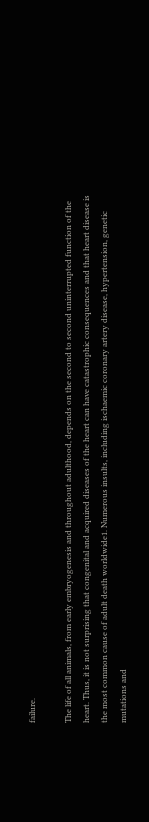failure.

The life of all animals, from early embryogenesis and throughout adulthood, depends on the second to second uninterrupted function of the heart. Thus, it is not surprising that congenital and acquired diseases of the heart can have catastrophic consequences and that heart disease is the most common cause of adult death worldwide1. Numerous insults, including ischaemic coronary artery disease, hypertension, genetic mutations and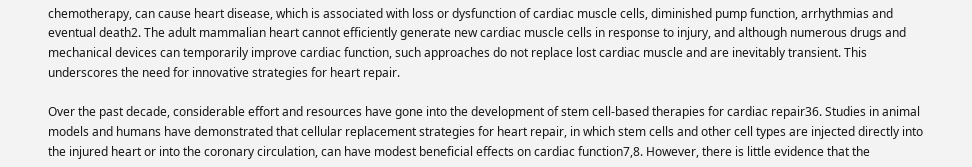chemotherapy, can cause heart disease, which is associated with loss or dysfunction of cardiac muscle cells, diminished pump function, arrhythmias and eventual death2. The adult mammalian heart cannot efficiently generate new cardiac muscle cells in response to injury, and although numerous drugs and mechanical devices can temporarily improve cardiac function, such approaches do not replace lost cardiac muscle and are inevitably transient. This underscores the need for innovative strategies for heart repair.

Over the past decade, considerable effort and resources have gone into the development of stem cell-based therapies for cardiac repair36. Studies in animal models and humans have demonstrated that cellular replacement strategies for heart repair, in which stem cells and other cell types are injected directly into the injured heart or into the coronary circulation, can have modest beneficial effects on cardiac function7,8. However, there is little evidence that the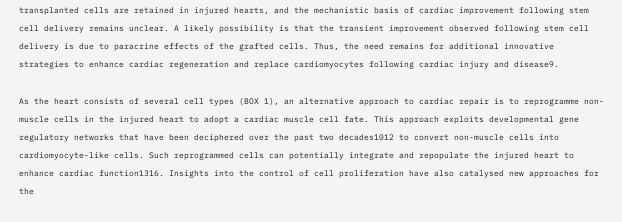transplanted cells are retained in injured hearts, and the mechanistic basis of cardiac improvement following stem cell delivery remains unclear. A likely possibility is that the transient improvement observed following stem cell delivery is due to paracrine effects of the grafted cells. Thus, the need remains for additional innovative strategies to enhance cardiac regeneration and replace cardiomyocytes following cardiac injury and disease9.

As the heart consists of several cell types (BOX 1), an alternative approach to cardiac repair is to reprogramme non-muscle cells in the injured heart to adopt a cardiac muscle cell fate. This approach exploits developmental gene regulatory networks that have been deciphered over the past two decades1012 to convert non-muscle cells into cardiomyocyte-like cells. Such reprogrammed cells can potentially integrate and repopulate the injured heart to enhance cardiac function1316. Insights into the control of cell proliferation have also catalysed new approaches for the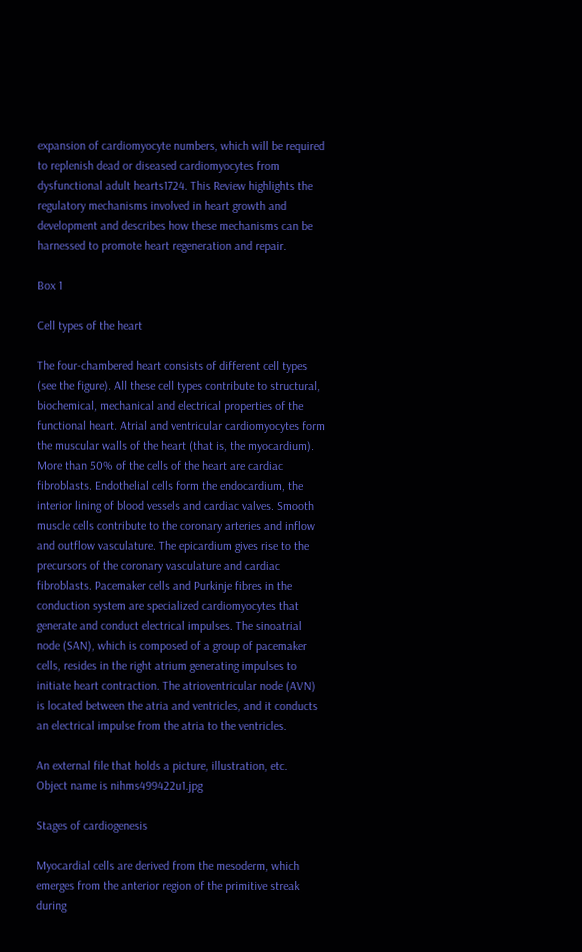expansion of cardiomyocyte numbers, which will be required to replenish dead or diseased cardiomyocytes from dysfunctional adult hearts1724. This Review highlights the regulatory mechanisms involved in heart growth and development and describes how these mechanisms can be harnessed to promote heart regeneration and repair.

Box 1

Cell types of the heart

The four-chambered heart consists of different cell types (see the figure). All these cell types contribute to structural, biochemical, mechanical and electrical properties of the functional heart. Atrial and ventricular cardiomyocytes form the muscular walls of the heart (that is, the myocardium). More than 50% of the cells of the heart are cardiac fibroblasts. Endothelial cells form the endocardium, the interior lining of blood vessels and cardiac valves. Smooth muscle cells contribute to the coronary arteries and inflow and outflow vasculature. The epicardium gives rise to the precursors of the coronary vasculature and cardiac fibroblasts. Pacemaker cells and Purkinje fibres in the conduction system are specialized cardiomyocytes that generate and conduct electrical impulses. The sinoatrial node (SAN), which is composed of a group of pacemaker cells, resides in the right atrium generating impulses to initiate heart contraction. The atrioventricular node (AVN) is located between the atria and ventricles, and it conducts an electrical impulse from the atria to the ventricles.

An external file that holds a picture, illustration, etc.
Object name is nihms499422u1.jpg

Stages of cardiogenesis

Myocardial cells are derived from the mesoderm, which emerges from the anterior region of the primitive streak during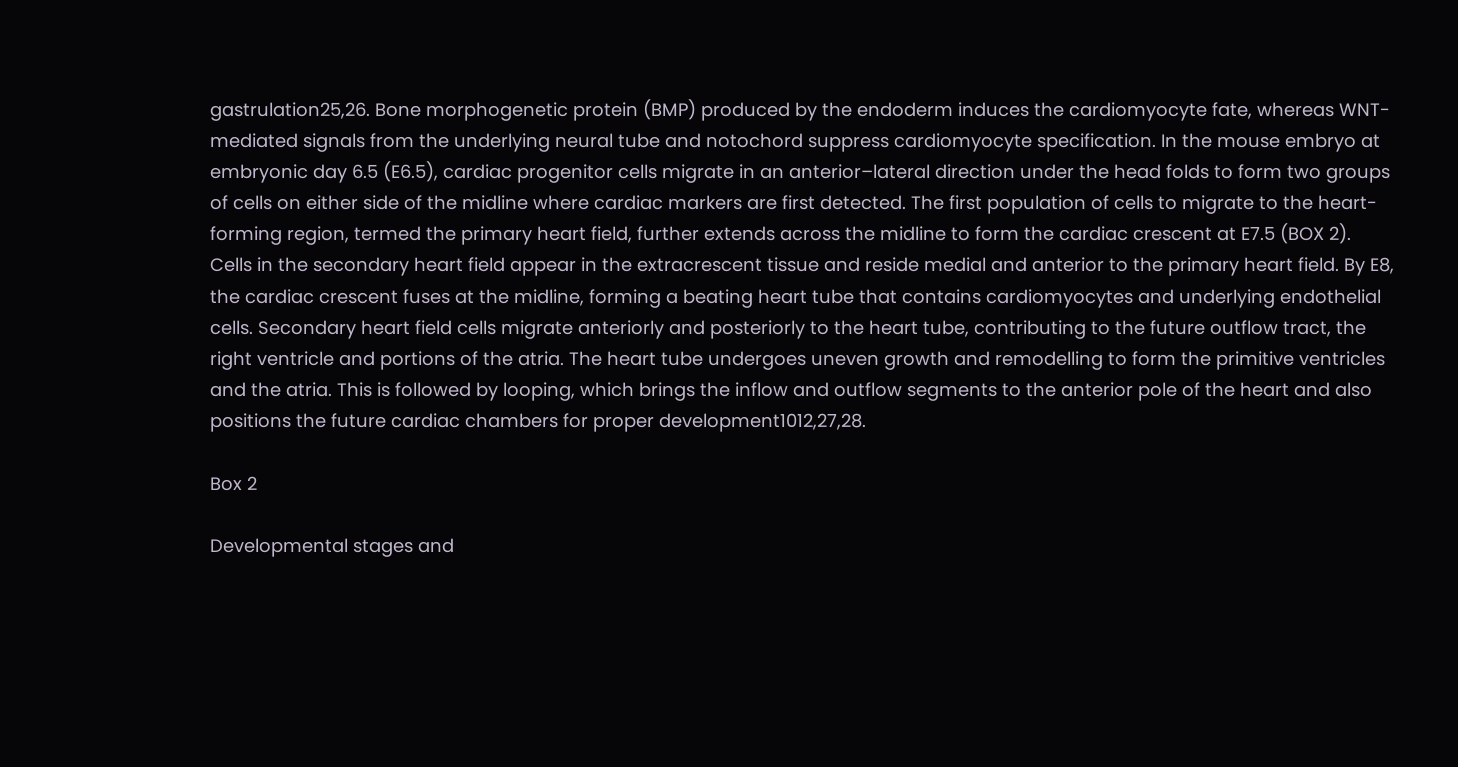gastrulation25,26. Bone morphogenetic protein (BMP) produced by the endoderm induces the cardiomyocyte fate, whereas WNT-mediated signals from the underlying neural tube and notochord suppress cardiomyocyte specification. In the mouse embryo at embryonic day 6.5 (E6.5), cardiac progenitor cells migrate in an anterior–lateral direction under the head folds to form two groups of cells on either side of the midline where cardiac markers are first detected. The first population of cells to migrate to the heart-forming region, termed the primary heart field, further extends across the midline to form the cardiac crescent at E7.5 (BOX 2). Cells in the secondary heart field appear in the extracrescent tissue and reside medial and anterior to the primary heart field. By E8, the cardiac crescent fuses at the midline, forming a beating heart tube that contains cardiomyocytes and underlying endothelial cells. Secondary heart field cells migrate anteriorly and posteriorly to the heart tube, contributing to the future outflow tract, the right ventricle and portions of the atria. The heart tube undergoes uneven growth and remodelling to form the primitive ventricles and the atria. This is followed by looping, which brings the inflow and outflow segments to the anterior pole of the heart and also positions the future cardiac chambers for proper development1012,27,28.

Box 2

Developmental stages and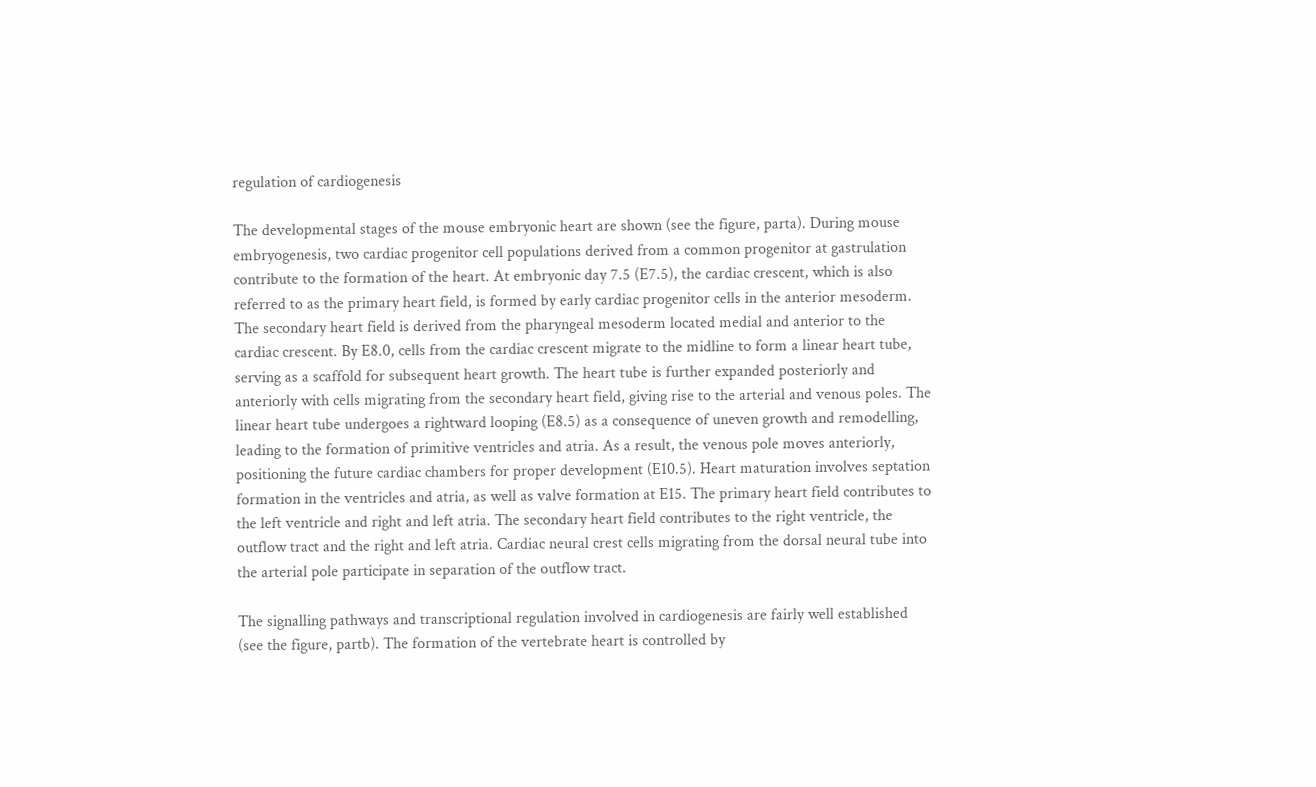regulation of cardiogenesis

The developmental stages of the mouse embryonic heart are shown (see the figure, parta). During mouse embryogenesis, two cardiac progenitor cell populations derived from a common progenitor at gastrulation contribute to the formation of the heart. At embryonic day 7.5 (E7.5), the cardiac crescent, which is also referred to as the primary heart field, is formed by early cardiac progenitor cells in the anterior mesoderm. The secondary heart field is derived from the pharyngeal mesoderm located medial and anterior to the cardiac crescent. By E8.0, cells from the cardiac crescent migrate to the midline to form a linear heart tube, serving as a scaffold for subsequent heart growth. The heart tube is further expanded posteriorly and anteriorly with cells migrating from the secondary heart field, giving rise to the arterial and venous poles. The linear heart tube undergoes a rightward looping (E8.5) as a consequence of uneven growth and remodelling, leading to the formation of primitive ventricles and atria. As a result, the venous pole moves anteriorly, positioning the future cardiac chambers for proper development (E10.5). Heart maturation involves septation formation in the ventricles and atria, as well as valve formation at E15. The primary heart field contributes to the left ventricle and right and left atria. The secondary heart field contributes to the right ventricle, the outflow tract and the right and left atria. Cardiac neural crest cells migrating from the dorsal neural tube into the arterial pole participate in separation of the outflow tract.

The signalling pathways and transcriptional regulation involved in cardiogenesis are fairly well established (see the figure, partb). The formation of the vertebrate heart is controlled by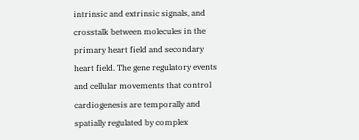intrinsic and extrinsic signals, and crosstalk between molecules in the primary heart field and secondary heart field. The gene regulatory events and cellular movements that control cardiogenesis are temporally and spatially regulated by complex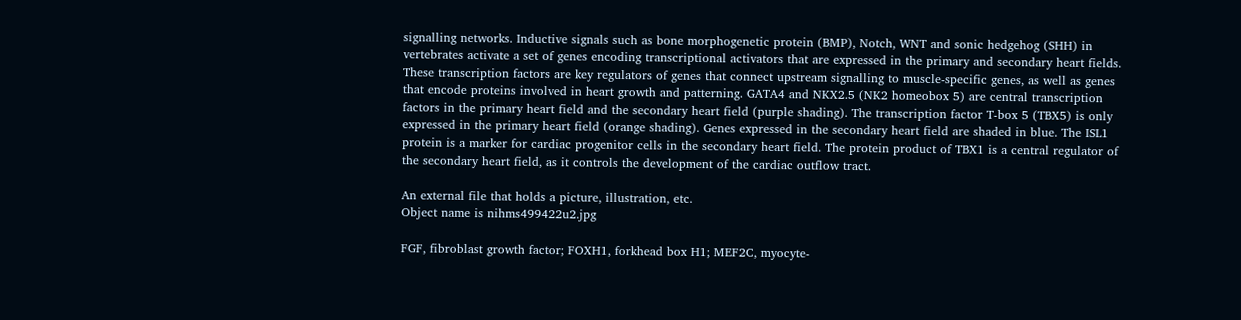signalling networks. Inductive signals such as bone morphogenetic protein (BMP), Notch, WNT and sonic hedgehog (SHH) in vertebrates activate a set of genes encoding transcriptional activators that are expressed in the primary and secondary heart fields. These transcription factors are key regulators of genes that connect upstream signalling to muscle-specific genes, as well as genes that encode proteins involved in heart growth and patterning. GATA4 and NKX2.5 (NK2 homeobox 5) are central transcription factors in the primary heart field and the secondary heart field (purple shading). The transcription factor T-box 5 (TBX5) is only expressed in the primary heart field (orange shading). Genes expressed in the secondary heart field are shaded in blue. The ISL1 protein is a marker for cardiac progenitor cells in the secondary heart field. The protein product of TBX1 is a central regulator of the secondary heart field, as it controls the development of the cardiac outflow tract.

An external file that holds a picture, illustration, etc.
Object name is nihms499422u2.jpg

FGF, fibroblast growth factor; FOXH1, forkhead box H1; MEF2C, myocyte-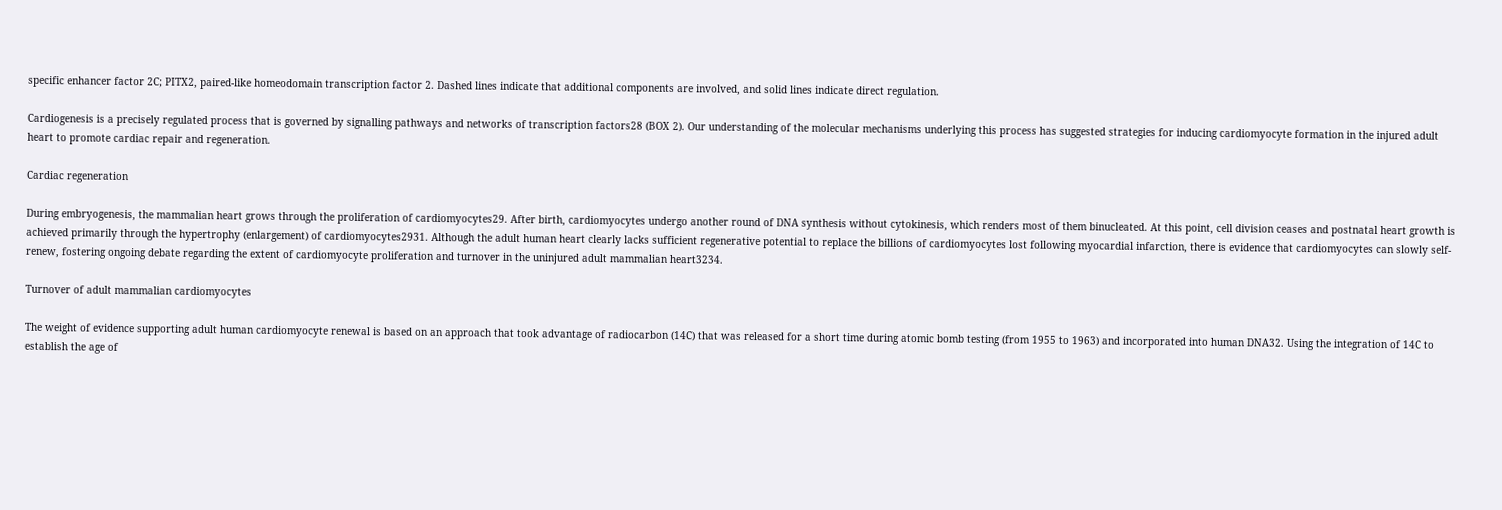specific enhancer factor 2C; PITX2, paired-like homeodomain transcription factor 2. Dashed lines indicate that additional components are involved, and solid lines indicate direct regulation.

Cardiogenesis is a precisely regulated process that is governed by signalling pathways and networks of transcription factors28 (BOX 2). Our understanding of the molecular mechanisms underlying this process has suggested strategies for inducing cardiomyocyte formation in the injured adult heart to promote cardiac repair and regeneration.

Cardiac regeneration

During embryogenesis, the mammalian heart grows through the proliferation of cardiomyocytes29. After birth, cardiomyocytes undergo another round of DNA synthesis without cytokinesis, which renders most of them binucleated. At this point, cell division ceases and postnatal heart growth is achieved primarily through the hypertrophy (enlargement) of cardiomyocytes2931. Although the adult human heart clearly lacks sufficient regenerative potential to replace the billions of cardiomyocytes lost following myocardial infarction, there is evidence that cardiomyocytes can slowly self-renew, fostering ongoing debate regarding the extent of cardiomyocyte proliferation and turnover in the uninjured adult mammalian heart3234.

Turnover of adult mammalian cardiomyocytes

The weight of evidence supporting adult human cardiomyocyte renewal is based on an approach that took advantage of radiocarbon (14C) that was released for a short time during atomic bomb testing (from 1955 to 1963) and incorporated into human DNA32. Using the integration of 14C to establish the age of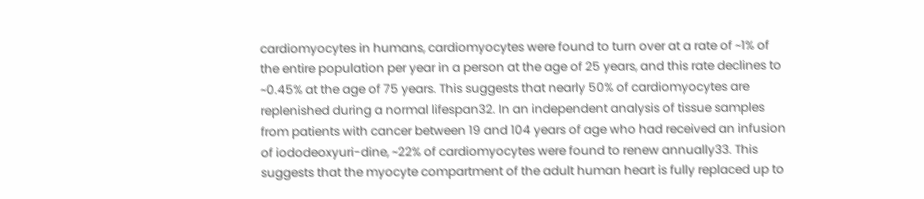cardiomyocytes in humans, cardiomyocytes were found to turn over at a rate of ~1% of the entire population per year in a person at the age of 25 years, and this rate declines to ~0.45% at the age of 75 years. This suggests that nearly 50% of cardiomyocytes are replenished during a normal lifespan32. In an independent analysis of tissue samples from patients with cancer between 19 and 104 years of age who had received an infusion of iododeoxyuri-dine, ~22% of cardiomyocytes were found to renew annually33. This suggests that the myocyte compartment of the adult human heart is fully replaced up to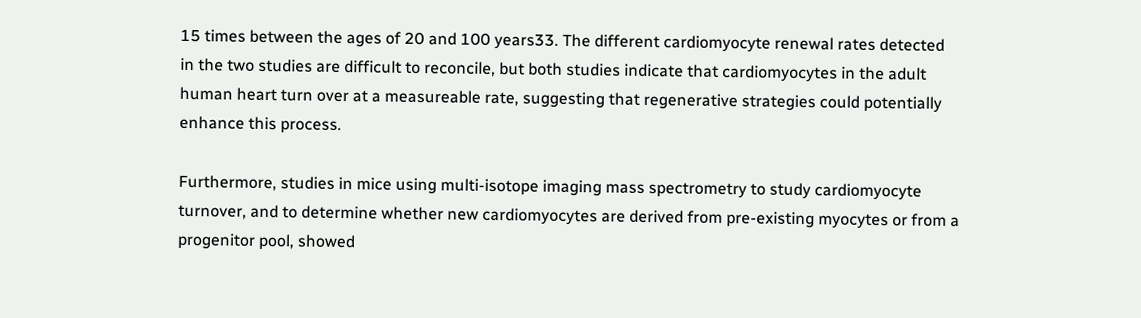15 times between the ages of 20 and 100 years33. The different cardiomyocyte renewal rates detected in the two studies are difficult to reconcile, but both studies indicate that cardiomyocytes in the adult human heart turn over at a measureable rate, suggesting that regenerative strategies could potentially enhance this process.

Furthermore, studies in mice using multi-isotope imaging mass spectrometry to study cardiomyocyte turnover, and to determine whether new cardiomyocytes are derived from pre-existing myocytes or from a progenitor pool, showed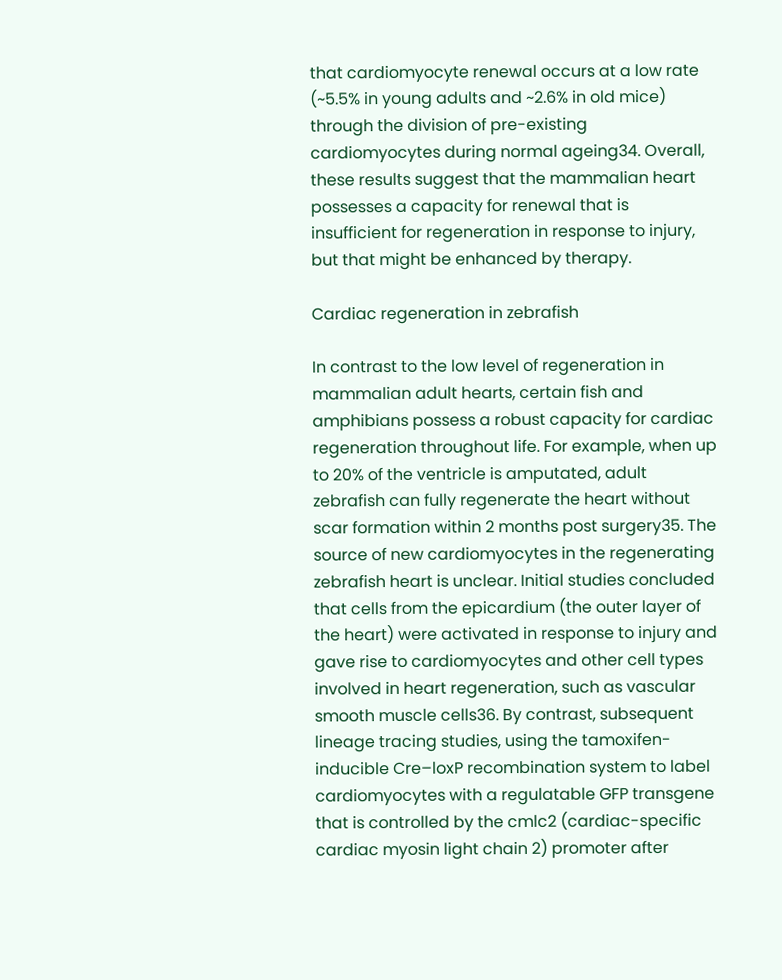that cardiomyocyte renewal occurs at a low rate (~5.5% in young adults and ~2.6% in old mice) through the division of pre-existing cardiomyocytes during normal ageing34. Overall, these results suggest that the mammalian heart possesses a capacity for renewal that is insufficient for regeneration in response to injury, but that might be enhanced by therapy.

Cardiac regeneration in zebrafish

In contrast to the low level of regeneration in mammalian adult hearts, certain fish and amphibians possess a robust capacity for cardiac regeneration throughout life. For example, when up to 20% of the ventricle is amputated, adult zebrafish can fully regenerate the heart without scar formation within 2 months post surgery35. The source of new cardiomyocytes in the regenerating zebrafish heart is unclear. Initial studies concluded that cells from the epicardium (the outer layer of the heart) were activated in response to injury and gave rise to cardiomyocytes and other cell types involved in heart regeneration, such as vascular smooth muscle cells36. By contrast, subsequent lineage tracing studies, using the tamoxifen-inducible Cre–loxP recombination system to label cardiomyocytes with a regulatable GFP transgene that is controlled by the cmlc2 (cardiac-specific cardiac myosin light chain 2) promoter after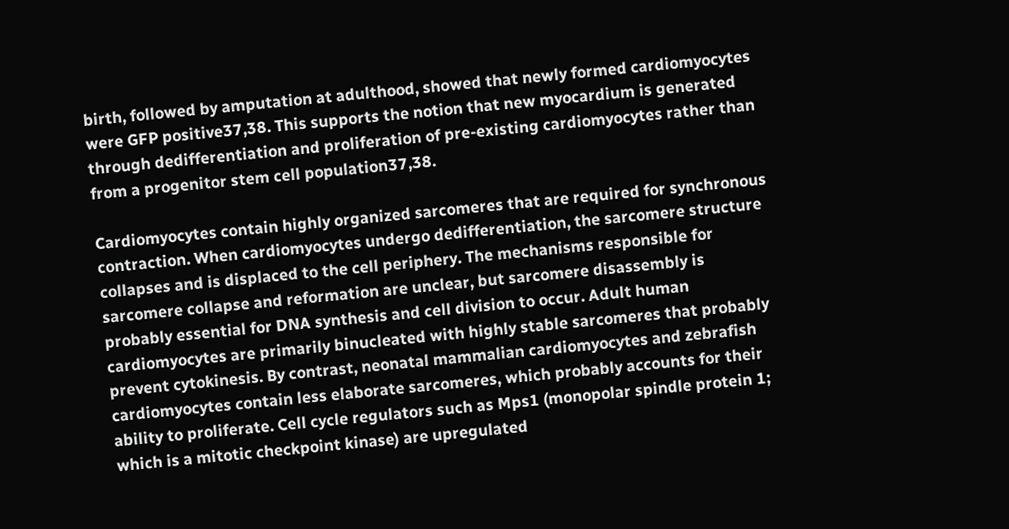birth, followed by amputation at adulthood, showed that newly formed cardiomyocytes were GFP positive37,38. This supports the notion that new myocardium is generated through dedifferentiation and proliferation of pre-existing cardiomyocytes rather than from a progenitor stem cell population37,38.

Cardiomyocytes contain highly organized sarcomeres that are required for synchronous contraction. When cardiomyocytes undergo dedifferentiation, the sarcomere structure collapses and is displaced to the cell periphery. The mechanisms responsible for sarcomere collapse and reformation are unclear, but sarcomere disassembly is probably essential for DNA synthesis and cell division to occur. Adult human cardiomyocytes are primarily binucleated with highly stable sarcomeres that probably prevent cytokinesis. By contrast, neonatal mammalian cardiomyocytes and zebrafish cardiomyocytes contain less elaborate sarcomeres, which probably accounts for their ability to proliferate. Cell cycle regulators such as Mps1 (monopolar spindle protein 1; which is a mitotic checkpoint kinase) are upregulated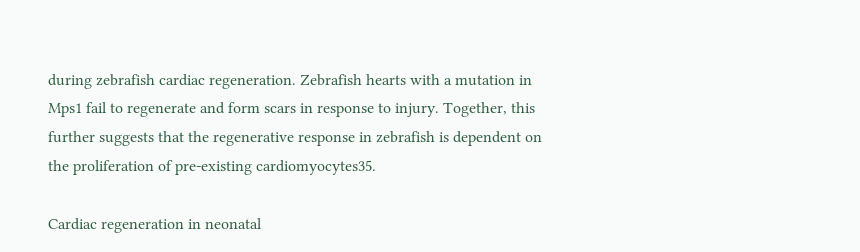during zebrafish cardiac regeneration. Zebrafish hearts with a mutation in Mps1 fail to regenerate and form scars in response to injury. Together, this further suggests that the regenerative response in zebrafish is dependent on the proliferation of pre-existing cardiomyocytes35.

Cardiac regeneration in neonatal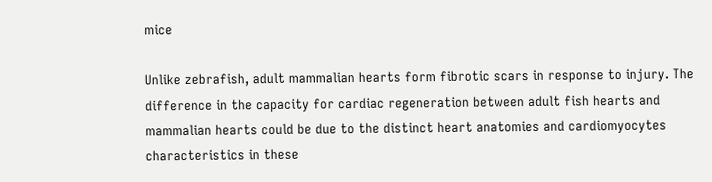mice

Unlike zebrafish, adult mammalian hearts form fibrotic scars in response to injury. The difference in the capacity for cardiac regeneration between adult fish hearts and mammalian hearts could be due to the distinct heart anatomies and cardiomyocytes characteristics in these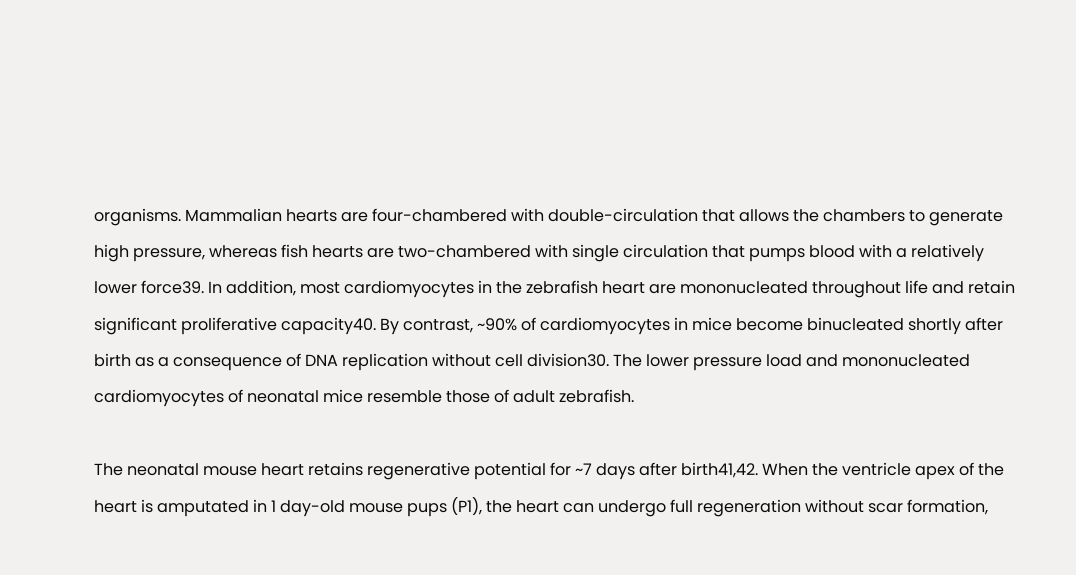organisms. Mammalian hearts are four-chambered with double-circulation that allows the chambers to generate high pressure, whereas fish hearts are two-chambered with single circulation that pumps blood with a relatively lower force39. In addition, most cardiomyocytes in the zebrafish heart are mononucleated throughout life and retain significant proliferative capacity40. By contrast, ~90% of cardiomyocytes in mice become binucleated shortly after birth as a consequence of DNA replication without cell division30. The lower pressure load and mononucleated cardiomyocytes of neonatal mice resemble those of adult zebrafish.

The neonatal mouse heart retains regenerative potential for ~7 days after birth41,42. When the ventricle apex of the heart is amputated in 1 day-old mouse pups (P1), the heart can undergo full regeneration without scar formation,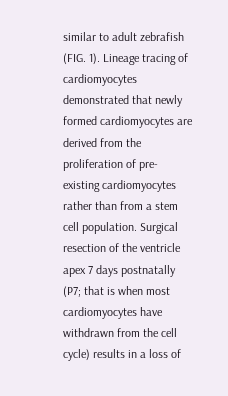similar to adult zebrafish (FIG. 1). Lineage tracing of cardiomyocytes demonstrated that newly formed cardiomyocytes are derived from the proliferation of pre-existing cardiomyocytes rather than from a stem cell population. Surgical resection of the ventricle apex 7 days postnatally (P7; that is when most cardiomyocytes have withdrawn from the cell cycle) results in a loss of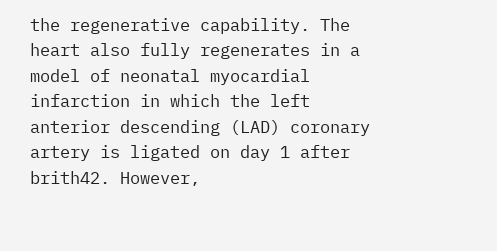the regenerative capability. The heart also fully regenerates in a model of neonatal myocardial infarction in which the left anterior descending (LAD) coronary artery is ligated on day 1 after brith42. However,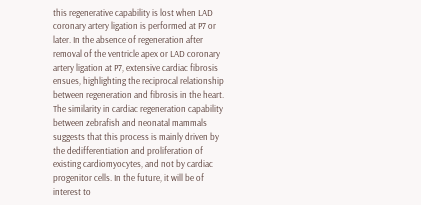this regenerative capability is lost when LAD coronary artery ligation is performed at P7 or later. In the absence of regeneration after removal of the ventricle apex or LAD coronary artery ligation at P7, extensive cardiac fibrosis ensues, highlighting the reciprocal relationship between regeneration and fibrosis in the heart. The similarity in cardiac regeneration capability between zebrafish and neonatal mammals suggests that this process is mainly driven by the dedifferentiation and proliferation of existing cardiomyocytes, and not by cardiac progenitor cells. In the future, it will be of interest to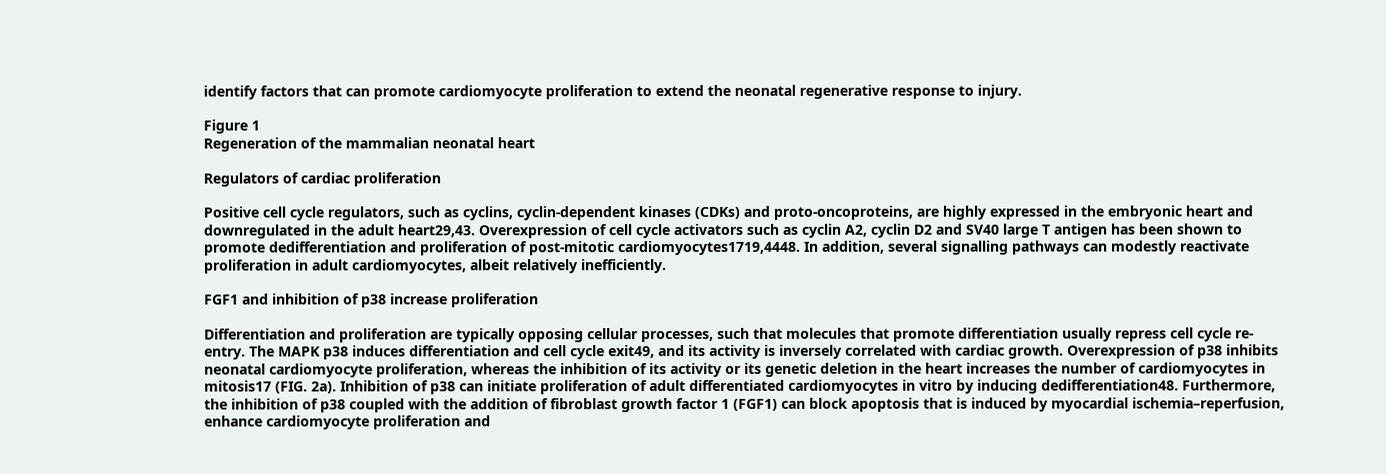identify factors that can promote cardiomyocyte proliferation to extend the neonatal regenerative response to injury.

Figure 1
Regeneration of the mammalian neonatal heart

Regulators of cardiac proliferation

Positive cell cycle regulators, such as cyclins, cyclin-dependent kinases (CDKs) and proto-oncoproteins, are highly expressed in the embryonic heart and downregulated in the adult heart29,43. Overexpression of cell cycle activators such as cyclin A2, cyclin D2 and SV40 large T antigen has been shown to promote dedifferentiation and proliferation of post-mitotic cardiomyocytes1719,4448. In addition, several signalling pathways can modestly reactivate proliferation in adult cardiomyocytes, albeit relatively inefficiently.

FGF1 and inhibition of p38 increase proliferation

Differentiation and proliferation are typically opposing cellular processes, such that molecules that promote differentiation usually repress cell cycle re-entry. The MAPK p38 induces differentiation and cell cycle exit49, and its activity is inversely correlated with cardiac growth. Overexpression of p38 inhibits neonatal cardiomyocyte proliferation, whereas the inhibition of its activity or its genetic deletion in the heart increases the number of cardiomyocytes in mitosis17 (FIG. 2a). Inhibition of p38 can initiate proliferation of adult differentiated cardiomyocytes in vitro by inducing dedifferentiation48. Furthermore, the inhibition of p38 coupled with the addition of fibroblast growth factor 1 (FGF1) can block apoptosis that is induced by myocardial ischemia–reperfusion, enhance cardiomyocyte proliferation and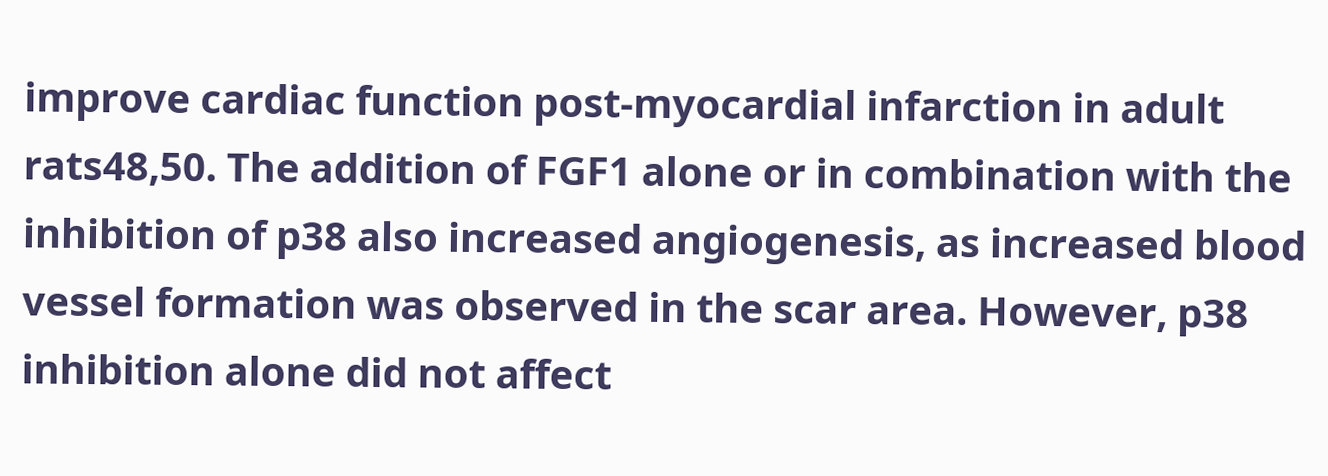improve cardiac function post-myocardial infarction in adult rats48,50. The addition of FGF1 alone or in combination with the inhibition of p38 also increased angiogenesis, as increased blood vessel formation was observed in the scar area. However, p38 inhibition alone did not affect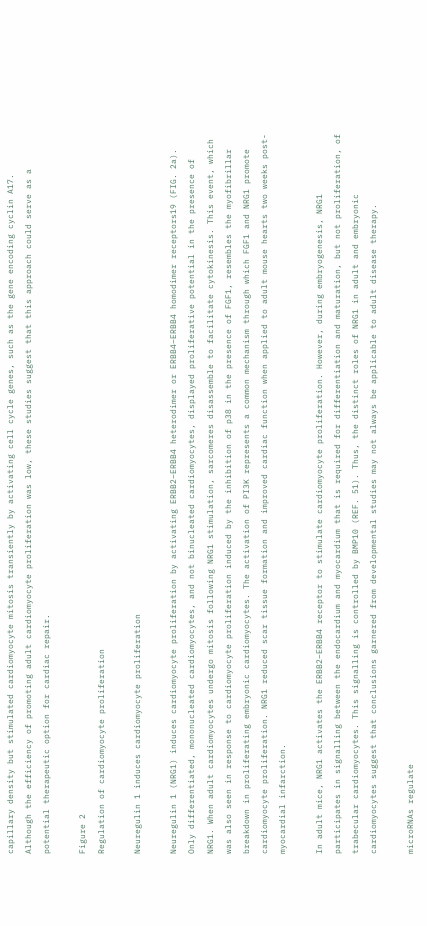capillary density but stimulated cardiomyocyte mitosis transiently by activating cell cycle genes, such as the gene encoding cyclin A17. Although the efficiency of promoting adult cardiomyocyte proliferation was low, these studies suggest that this approach could serve as a potential therapeutic option for cardiac repair.

Figure 2
Regulation of cardiomyocyte proliferation

Neuregulin 1 induces cardiomyocyte proliferation

Neuregulin 1 (NRG1) induces cardiomyocyte proliferation by activating ERBB2–ERBB4 heterodimer or ERBB4–ERBB4 homodimer receptors19 (FIG. 2a). Only differentiated, mononucleated cardiomyocytes, and not binucleated cardiomyocytes, displayed proliferative potential in the presence of NRG1. When adult cardiomyocytes undergo mitosis following NRG1 stimulation, sarcomeres disassemble to facilitate cytokinesis. This event, which was also seen in response to cardiomyocyte proliferation induced by the inhibition of p38 in the presence of FGF1, resembles the myofibrillar breakdown in proliferating embryonic cardiomyocytes. The activation of PI3K represents a common mechanism through which FGF1 and NRG1 promote cardiomyocyte proliferation. NRG1 reduced scar tissue formation and improved cardiac function when applied to adult mouse hearts two weeks post-myocardial infarction.

In adult mice, NRG1 activates the ERBB2–ERBB4 receptor to stimulate cardiomyocyte proliferation. However, during embryogenesis, NRG1 participates in signalling between the endocardium and myocardium that is required for differentiation and maturation, but not proliferation, of trabecular cardiomyocytes. This signalling is controlled by BMP10 (REF. 51). Thus, the distinct roles of NRG1 in adult and embryonic cardiomyocytes suggest that conclusions garnered from developmental studies may not always be applicable to adult disease therapy.

microRNAs regulate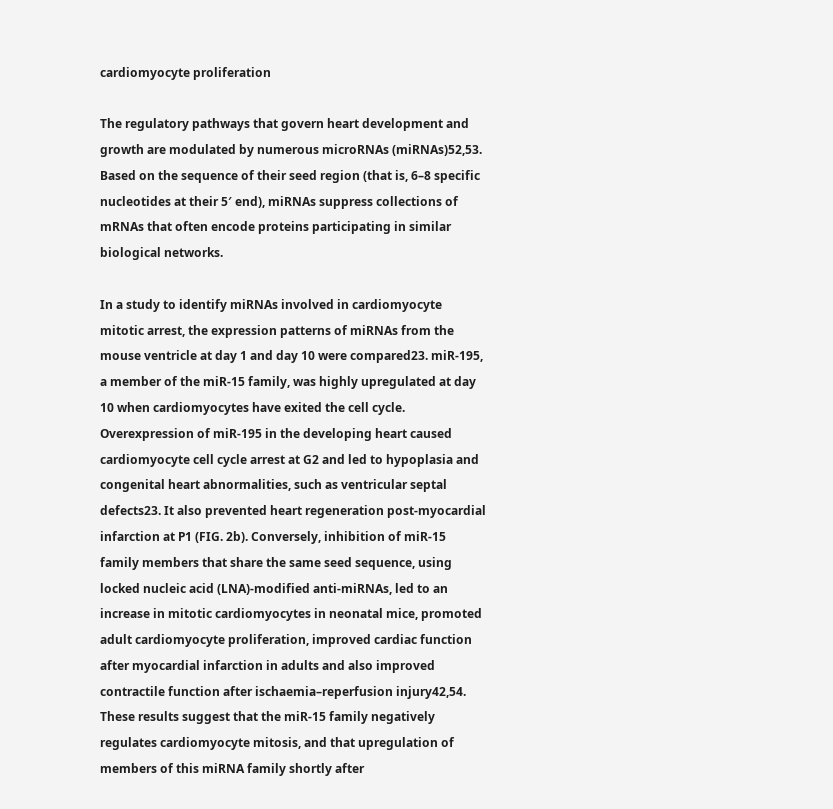cardiomyocyte proliferation

The regulatory pathways that govern heart development and growth are modulated by numerous microRNAs (miRNAs)52,53. Based on the sequence of their seed region (that is, 6–8 specific nucleotides at their 5′ end), miRNAs suppress collections of mRNAs that often encode proteins participating in similar biological networks.

In a study to identify miRNAs involved in cardiomyocyte mitotic arrest, the expression patterns of miRNAs from the mouse ventricle at day 1 and day 10 were compared23. miR-195, a member of the miR-15 family, was highly upregulated at day 10 when cardiomyocytes have exited the cell cycle. Overexpression of miR-195 in the developing heart caused cardiomyocyte cell cycle arrest at G2 and led to hypoplasia and congenital heart abnormalities, such as ventricular septal defects23. It also prevented heart regeneration post-myocardial infarction at P1 (FIG. 2b). Conversely, inhibition of miR-15 family members that share the same seed sequence, using locked nucleic acid (LNA)-modified anti-miRNAs, led to an increase in mitotic cardiomyocytes in neonatal mice, promoted adult cardiomyocyte proliferation, improved cardiac function after myocardial infarction in adults and also improved contractile function after ischaemia–reperfusion injury42,54. These results suggest that the miR-15 family negatively regulates cardiomyocyte mitosis, and that upregulation of members of this miRNA family shortly after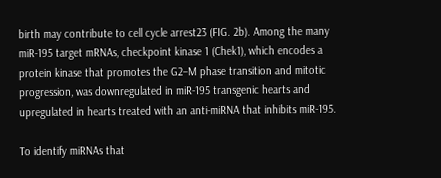birth may contribute to cell cycle arrest23 (FIG. 2b). Among the many miR-195 target mRNAs, checkpoint kinase 1 (Chek1), which encodes a protein kinase that promotes the G2–M phase transition and mitotic progression, was downregulated in miR-195 transgenic hearts and upregulated in hearts treated with an anti-miRNA that inhibits miR-195.

To identify miRNAs that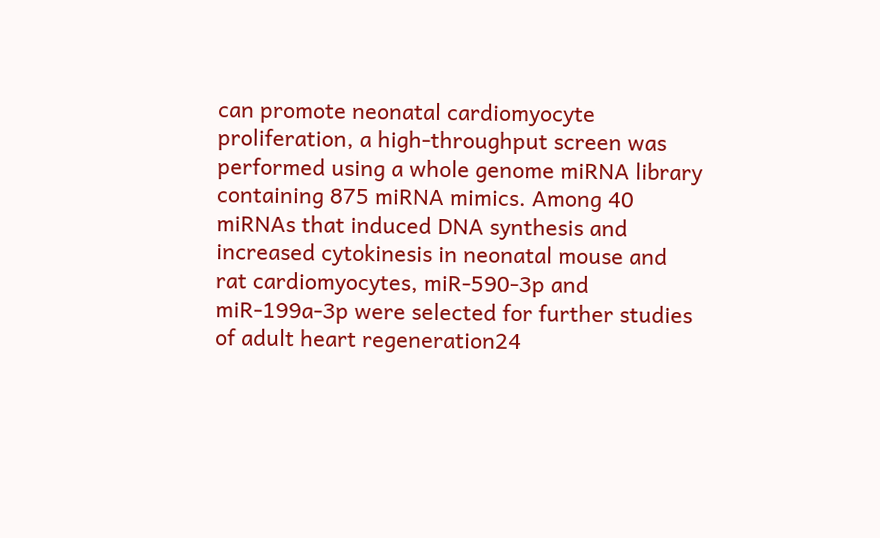can promote neonatal cardiomyocyte proliferation, a high-throughput screen was performed using a whole genome miRNA library containing 875 miRNA mimics. Among 40 miRNAs that induced DNA synthesis and increased cytokinesis in neonatal mouse and rat cardiomyocytes, miR-590-3p and miR-199a-3p were selected for further studies of adult heart regeneration24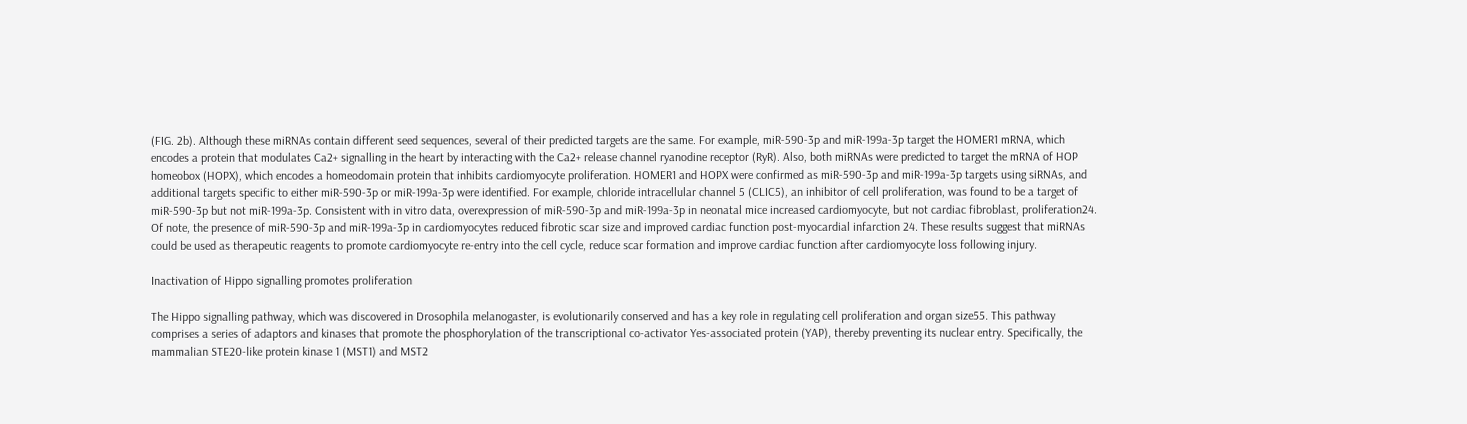(FIG. 2b). Although these miRNAs contain different seed sequences, several of their predicted targets are the same. For example, miR-590-3p and miR-199a-3p target the HOMER1 mRNA, which encodes a protein that modulates Ca2+ signalling in the heart by interacting with the Ca2+ release channel ryanodine receptor (RyR). Also, both miRNAs were predicted to target the mRNA of HOP homeobox (HOPX), which encodes a homeodomain protein that inhibits cardiomyocyte proliferation. HOMER1 and HOPX were confirmed as miR-590-3p and miR-199a-3p targets using siRNAs, and additional targets specific to either miR-590-3p or miR-199a-3p were identified. For example, chloride intracellular channel 5 (CLIC5), an inhibitor of cell proliferation, was found to be a target of miR-590-3p but not miR-199a-3p. Consistent with in vitro data, overexpression of miR-590-3p and miR-199a-3p in neonatal mice increased cardiomyocyte, but not cardiac fibroblast, proliferation24. Of note, the presence of miR-590-3p and miR-199a-3p in cardiomyocytes reduced fibrotic scar size and improved cardiac function post-myocardial infarction 24. These results suggest that miRNAs could be used as therapeutic reagents to promote cardiomyocyte re-entry into the cell cycle, reduce scar formation and improve cardiac function after cardiomyocyte loss following injury.

Inactivation of Hippo signalling promotes proliferation

The Hippo signalling pathway, which was discovered in Drosophila melanogaster, is evolutionarily conserved and has a key role in regulating cell proliferation and organ size55. This pathway comprises a series of adaptors and kinases that promote the phosphorylation of the transcriptional co-activator Yes-associated protein (YAP), thereby preventing its nuclear entry. Specifically, the mammalian STE20-like protein kinase 1 (MST1) and MST2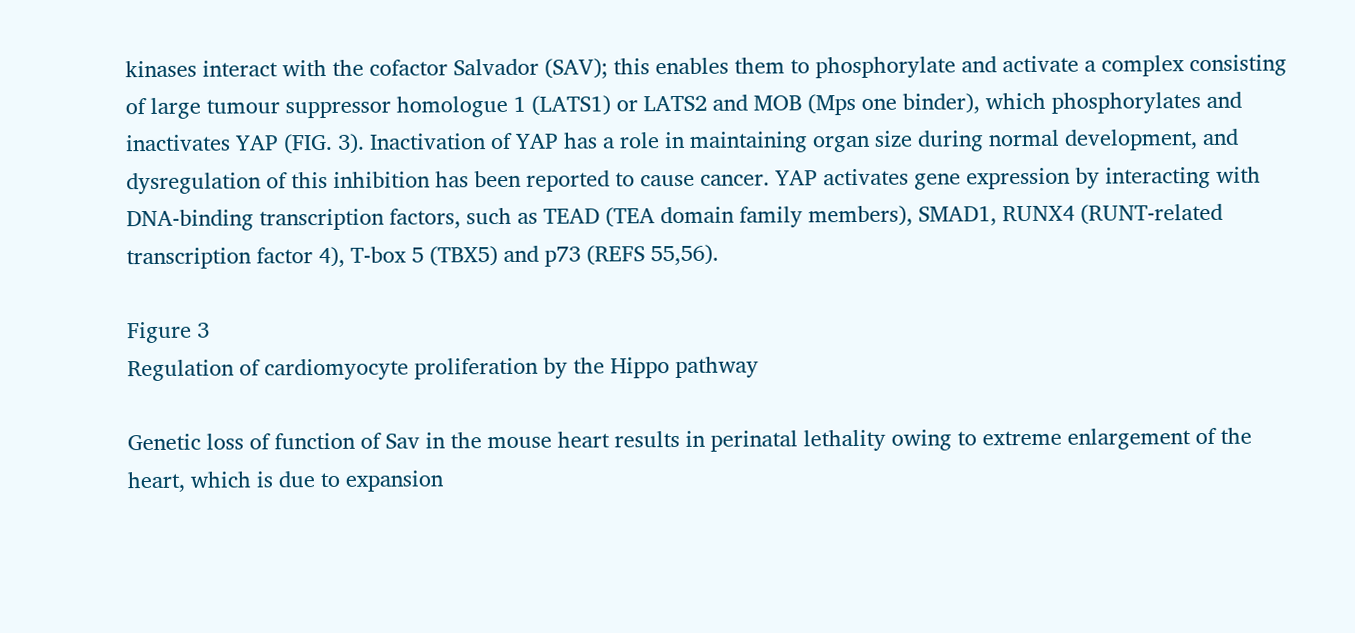kinases interact with the cofactor Salvador (SAV); this enables them to phosphorylate and activate a complex consisting of large tumour suppressor homologue 1 (LATS1) or LATS2 and MOB (Mps one binder), which phosphorylates and inactivates YAP (FIG. 3). Inactivation of YAP has a role in maintaining organ size during normal development, and dysregulation of this inhibition has been reported to cause cancer. YAP activates gene expression by interacting with DNA-binding transcription factors, such as TEAD (TEA domain family members), SMAD1, RUNX4 (RUNT-related transcription factor 4), T-box 5 (TBX5) and p73 (REFS 55,56).

Figure 3
Regulation of cardiomyocyte proliferation by the Hippo pathway

Genetic loss of function of Sav in the mouse heart results in perinatal lethality owing to extreme enlargement of the heart, which is due to expansion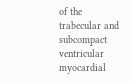of the trabecular and subcompact ventricular myocardial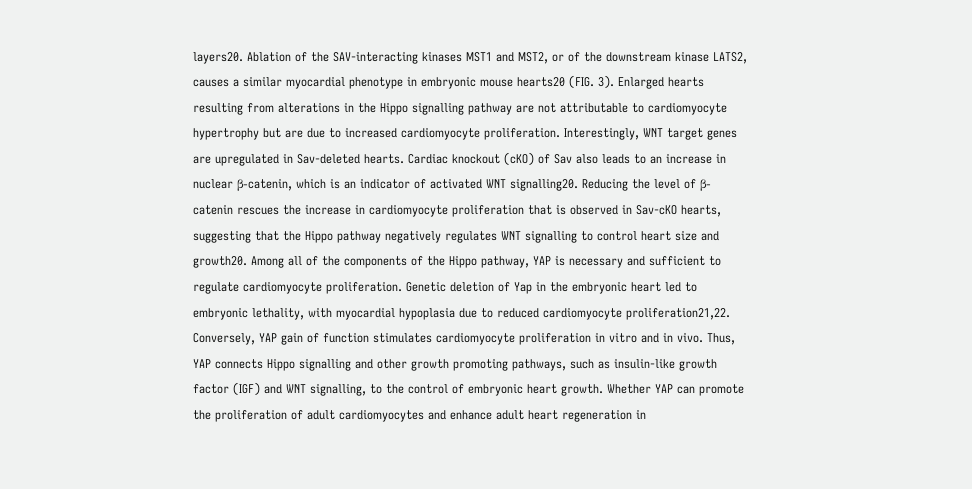layers20. Ablation of the SAV-interacting kinases MST1 and MST2, or of the downstream kinase LATS2, causes a similar myocardial phenotype in embryonic mouse hearts20 (FIG. 3). Enlarged hearts resulting from alterations in the Hippo signalling pathway are not attributable to cardiomyocyte hypertrophy but are due to increased cardiomyocyte proliferation. Interestingly, WNT target genes are upregulated in Sav-deleted hearts. Cardiac knockout (cKO) of Sav also leads to an increase in nuclear β-catenin, which is an indicator of activated WNT signalling20. Reducing the level of β-catenin rescues the increase in cardiomyocyte proliferation that is observed in Sav-cKO hearts, suggesting that the Hippo pathway negatively regulates WNT signalling to control heart size and growth20. Among all of the components of the Hippo pathway, YAP is necessary and sufficient to regulate cardiomyocyte proliferation. Genetic deletion of Yap in the embryonic heart led to embryonic lethality, with myocardial hypoplasia due to reduced cardiomyocyte proliferation21,22. Conversely, YAP gain of function stimulates cardiomyocyte proliferation in vitro and in vivo. Thus, YAP connects Hippo signalling and other growth promoting pathways, such as insulin-like growth factor (IGF) and WNT signalling, to the control of embryonic heart growth. Whether YAP can promote the proliferation of adult cardiomyocytes and enhance adult heart regeneration in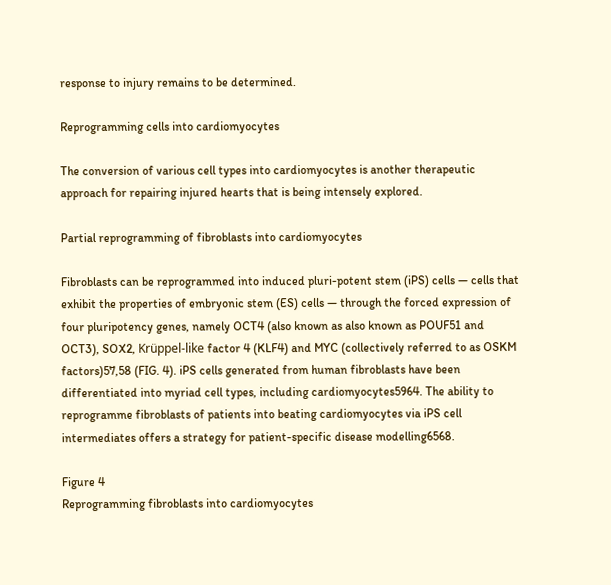response to injury remains to be determined.

Reprogramming cells into cardiomyocytes

The conversion of various cell types into cardiomyocytes is another therapeutic approach for repairing injured hearts that is being intensely explored.

Partial reprogramming of fibroblasts into cardiomyocytes

Fibroblasts can be reprogrammed into induced pluri-potent stem (iPS) cells — cells that exhibit the properties of embryonic stem (ES) cells — through the forced expression of four pluripotency genes, namely OCT4 (also known as also known as POUF51 and OCT3), SOX2, Krüppel-like factor 4 (KLF4) and MYC (collectively referred to as OSKM factors)57,58 (FIG. 4). iPS cells generated from human fibroblasts have been differentiated into myriad cell types, including cardiomyocytes5964. The ability to reprogramme fibroblasts of patients into beating cardiomyocytes via iPS cell intermediates offers a strategy for patient-specific disease modelling6568.

Figure 4
Reprogramming fibroblasts into cardiomyocytes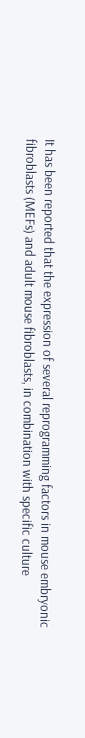It has been reported that the expression of several reprogramming factors in mouse embryonic fibroblasts (MEFs) and adult mouse fibroblasts, in combination with specific culture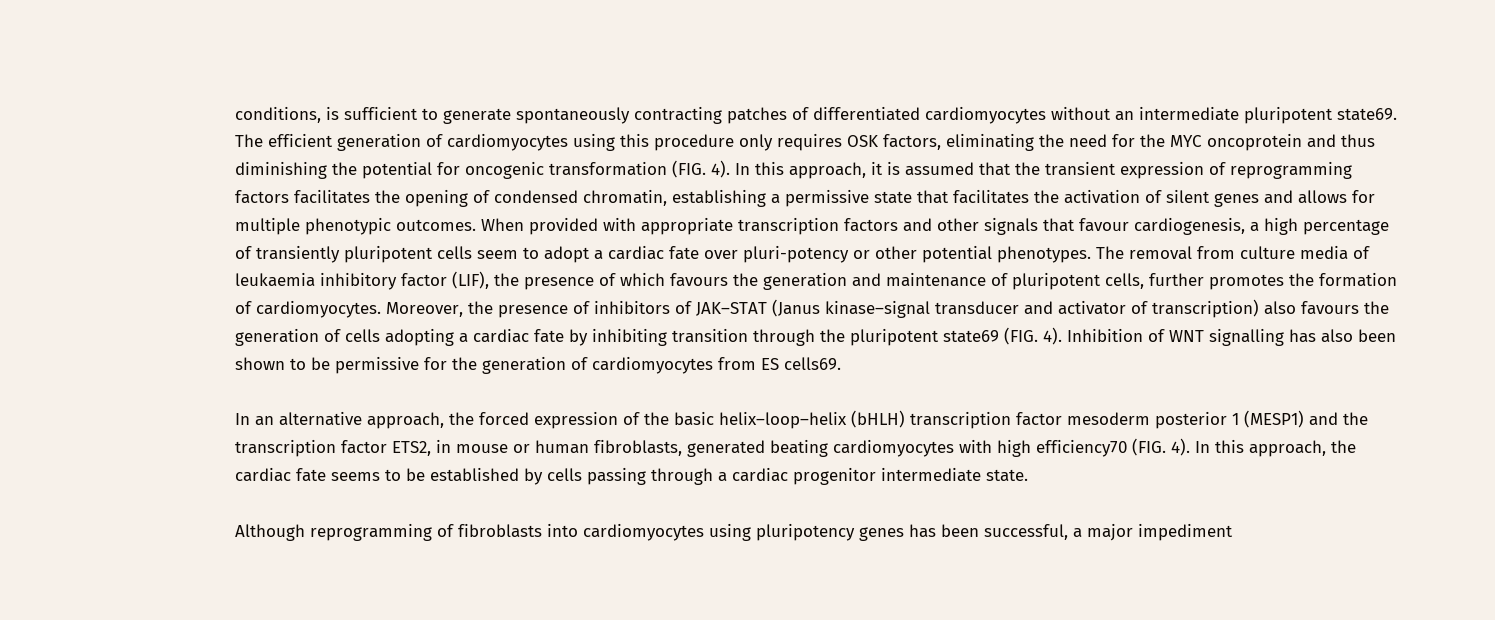conditions, is sufficient to generate spontaneously contracting patches of differentiated cardiomyocytes without an intermediate pluripotent state69. The efficient generation of cardiomyocytes using this procedure only requires OSK factors, eliminating the need for the MYC oncoprotein and thus diminishing the potential for oncogenic transformation (FIG. 4). In this approach, it is assumed that the transient expression of reprogramming factors facilitates the opening of condensed chromatin, establishing a permissive state that facilitates the activation of silent genes and allows for multiple phenotypic outcomes. When provided with appropriate transcription factors and other signals that favour cardiogenesis, a high percentage of transiently pluripotent cells seem to adopt a cardiac fate over pluri-potency or other potential phenotypes. The removal from culture media of leukaemia inhibitory factor (LIF), the presence of which favours the generation and maintenance of pluripotent cells, further promotes the formation of cardiomyocytes. Moreover, the presence of inhibitors of JAK–STAT (Janus kinase–signal transducer and activator of transcription) also favours the generation of cells adopting a cardiac fate by inhibiting transition through the pluripotent state69 (FIG. 4). Inhibition of WNT signalling has also been shown to be permissive for the generation of cardiomyocytes from ES cells69.

In an alternative approach, the forced expression of the basic helix–loop–helix (bHLH) transcription factor mesoderm posterior 1 (MESP1) and the transcription factor ETS2, in mouse or human fibroblasts, generated beating cardiomyocytes with high efficiency70 (FIG. 4). In this approach, the cardiac fate seems to be established by cells passing through a cardiac progenitor intermediate state.

Although reprogramming of fibroblasts into cardiomyocytes using pluripotency genes has been successful, a major impediment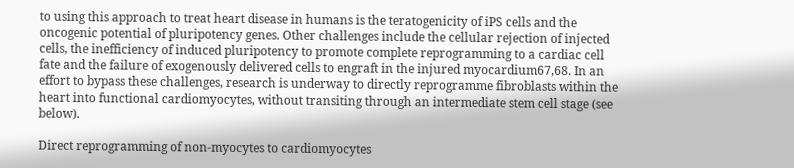to using this approach to treat heart disease in humans is the teratogenicity of iPS cells and the oncogenic potential of pluripotency genes. Other challenges include the cellular rejection of injected cells, the inefficiency of induced pluripotency to promote complete reprogramming to a cardiac cell fate and the failure of exogenously delivered cells to engraft in the injured myocardium67,68. In an effort to bypass these challenges, research is underway to directly reprogramme fibroblasts within the heart into functional cardiomyocytes, without transiting through an intermediate stem cell stage (see below).

Direct reprogramming of non-myocytes to cardiomyocytes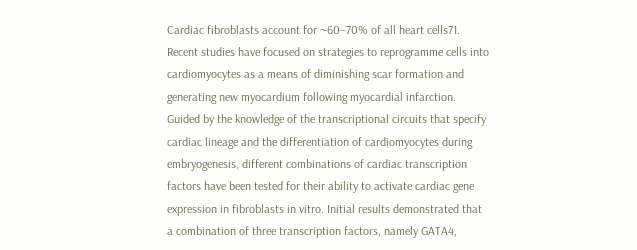Cardiac fibroblasts account for ~60–70% of all heart cells71. Recent studies have focused on strategies to reprogramme cells into cardiomyocytes as a means of diminishing scar formation and generating new myocardium following myocardial infarction. Guided by the knowledge of the transcriptional circuits that specify cardiac lineage and the differentiation of cardiomyocytes during embryogenesis, different combinations of cardiac transcription factors have been tested for their ability to activate cardiac gene expression in fibroblasts in vitro. Initial results demonstrated that a combination of three transcription factors, namely GATA4,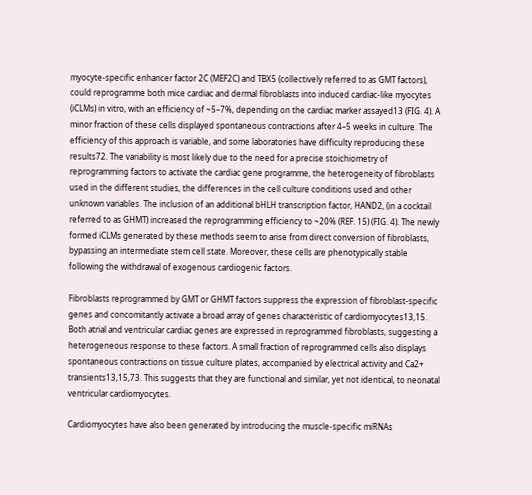myocyte-specific enhancer factor 2C (MEF2C) and TBX5 (collectively referred to as GMT factors), could reprogramme both mice cardiac and dermal fibroblasts into induced cardiac-like myocytes (iCLMs) in vitro, with an efficiency of ~5–7%, depending on the cardiac marker assayed13 (FIG. 4). A minor fraction of these cells displayed spontaneous contractions after 4–5 weeks in culture. The efficiency of this approach is variable, and some laboratories have difficulty reproducing these results72. The variability is most likely due to the need for a precise stoichiometry of reprogramming factors to activate the cardiac gene programme, the heterogeneity of fibroblasts used in the different studies, the differences in the cell culture conditions used and other unknown variables. The inclusion of an additional bHLH transcription factor, HAND2, (in a cocktail referred to as GHMT) increased the reprogramming efficiency to ~20% (REF. 15) (FIG. 4). The newly formed iCLMs generated by these methods seem to arise from direct conversion of fibroblasts, bypassing an intermediate stem cell state. Moreover, these cells are phenotypically stable following the withdrawal of exogenous cardiogenic factors.

Fibroblasts reprogrammed by GMT or GHMT factors suppress the expression of fibroblast-specific genes and concomitantly activate a broad array of genes characteristic of cardiomyocytes13,15. Both atrial and ventricular cardiac genes are expressed in reprogrammed fibroblasts, suggesting a heterogeneous response to these factors. A small fraction of reprogrammed cells also displays spontaneous contractions on tissue culture plates, accompanied by electrical activity and Ca2+ transients13,15,73. This suggests that they are functional and similar, yet not identical, to neonatal ventricular cardiomyocytes.

Cardiomyocytes have also been generated by introducing the muscle-specific miRNAs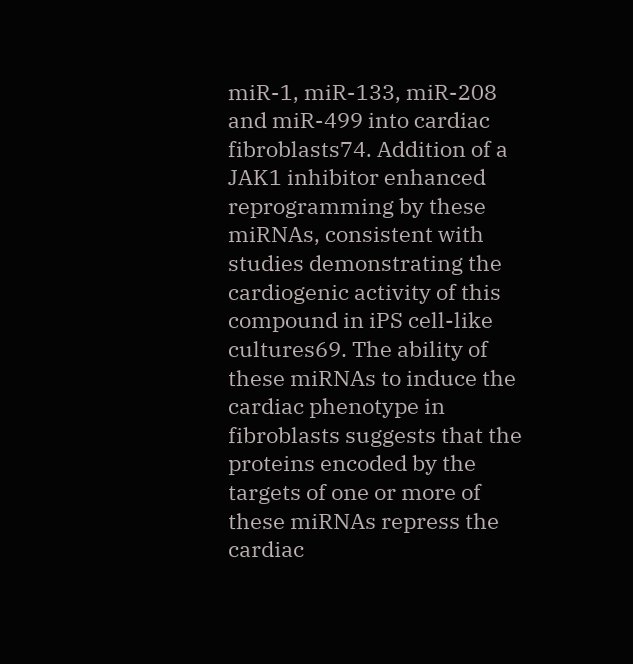miR-1, miR-133, miR-208 and miR-499 into cardiac fibroblasts74. Addition of a JAK1 inhibitor enhanced reprogramming by these miRNAs, consistent with studies demonstrating the cardiogenic activity of this compound in iPS cell-like cultures69. The ability of these miRNAs to induce the cardiac phenotype in fibroblasts suggests that the proteins encoded by the targets of one or more of these miRNAs repress the cardiac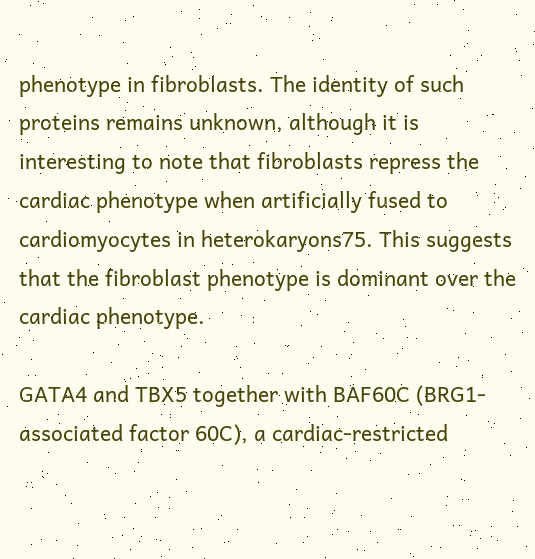phenotype in fibroblasts. The identity of such proteins remains unknown, although it is interesting to note that fibroblasts repress the cardiac phenotype when artificially fused to cardiomyocytes in heterokaryons75. This suggests that the fibroblast phenotype is dominant over the cardiac phenotype.

GATA4 and TBX5 together with BAF60C (BRG1- associated factor 60C), a cardiac-restricted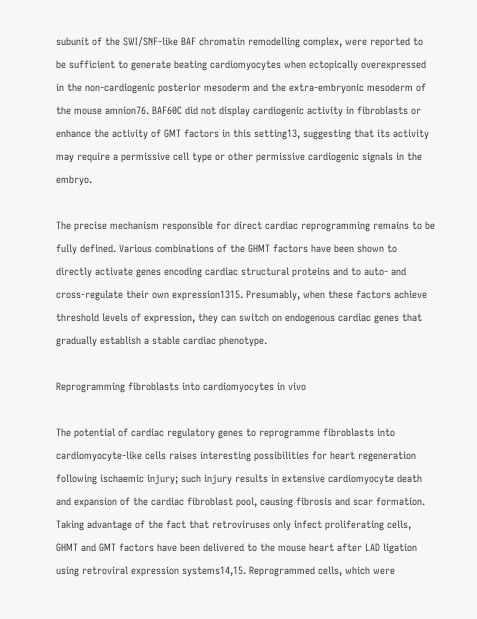subunit of the SWI/SNF-like BAF chromatin remodelling complex, were reported to be sufficient to generate beating cardiomyocytes when ectopically overexpressed in the non-cardiogenic posterior mesoderm and the extra-embryonic mesoderm of the mouse amnion76. BAF60C did not display cardiogenic activity in fibroblasts or enhance the activity of GMT factors in this setting13, suggesting that its activity may require a permissive cell type or other permissive cardiogenic signals in the embryo.

The precise mechanism responsible for direct cardiac reprogramming remains to be fully defined. Various combinations of the GHMT factors have been shown to directly activate genes encoding cardiac structural proteins and to auto- and cross-regulate their own expression1315. Presumably, when these factors achieve threshold levels of expression, they can switch on endogenous cardiac genes that gradually establish a stable cardiac phenotype.

Reprogramming fibroblasts into cardiomyocytes in vivo

The potential of cardiac regulatory genes to reprogramme fibroblasts into cardiomyocyte-like cells raises interesting possibilities for heart regeneration following ischaemic injury; such injury results in extensive cardiomyocyte death and expansion of the cardiac fibroblast pool, causing fibrosis and scar formation. Taking advantage of the fact that retroviruses only infect proliferating cells, GHMT and GMT factors have been delivered to the mouse heart after LAD ligation using retroviral expression systems14,15. Reprogrammed cells, which were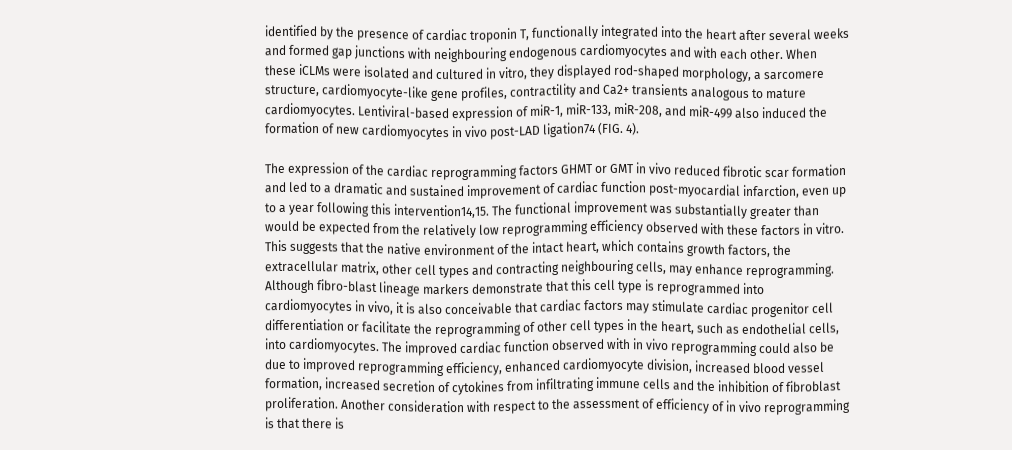identified by the presence of cardiac troponin T, functionally integrated into the heart after several weeks and formed gap junctions with neighbouring endogenous cardiomyocytes and with each other. When these iCLMs were isolated and cultured in vitro, they displayed rod-shaped morphology, a sarcomere structure, cardiomyocyte-like gene profiles, contractility and Ca2+ transients analogous to mature cardiomyocytes. Lentiviral-based expression of miR-1, miR-133, miR-208, and miR-499 also induced the formation of new cardiomyocytes in vivo post-LAD ligation74 (FIG. 4).

The expression of the cardiac reprogramming factors GHMT or GMT in vivo reduced fibrotic scar formation and led to a dramatic and sustained improvement of cardiac function post-myocardial infarction, even up to a year following this intervention14,15. The functional improvement was substantially greater than would be expected from the relatively low reprogramming efficiency observed with these factors in vitro. This suggests that the native environment of the intact heart, which contains growth factors, the extracellular matrix, other cell types and contracting neighbouring cells, may enhance reprogramming. Although fibro-blast lineage markers demonstrate that this cell type is reprogrammed into cardiomyocytes in vivo, it is also conceivable that cardiac factors may stimulate cardiac progenitor cell differentiation or facilitate the reprogramming of other cell types in the heart, such as endothelial cells, into cardiomyocytes. The improved cardiac function observed with in vivo reprogramming could also be due to improved reprogramming efficiency, enhanced cardiomyocyte division, increased blood vessel formation, increased secretion of cytokines from infiltrating immune cells and the inhibition of fibroblast proliferation. Another consideration with respect to the assessment of efficiency of in vivo reprogramming is that there is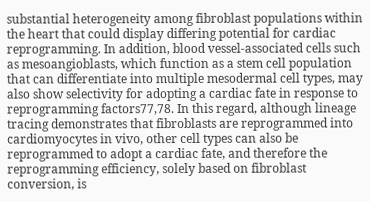substantial heterogeneity among fibroblast populations within the heart that could display differing potential for cardiac reprogramming. In addition, blood vessel-associated cells such as mesoangioblasts, which function as a stem cell population that can differentiate into multiple mesodermal cell types, may also show selectivity for adopting a cardiac fate in response to reprogramming factors77,78. In this regard, although lineage tracing demonstrates that fibroblasts are reprogrammed into cardiomyocytes in vivo, other cell types can also be reprogrammed to adopt a cardiac fate, and therefore the reprogramming efficiency, solely based on fibroblast conversion, is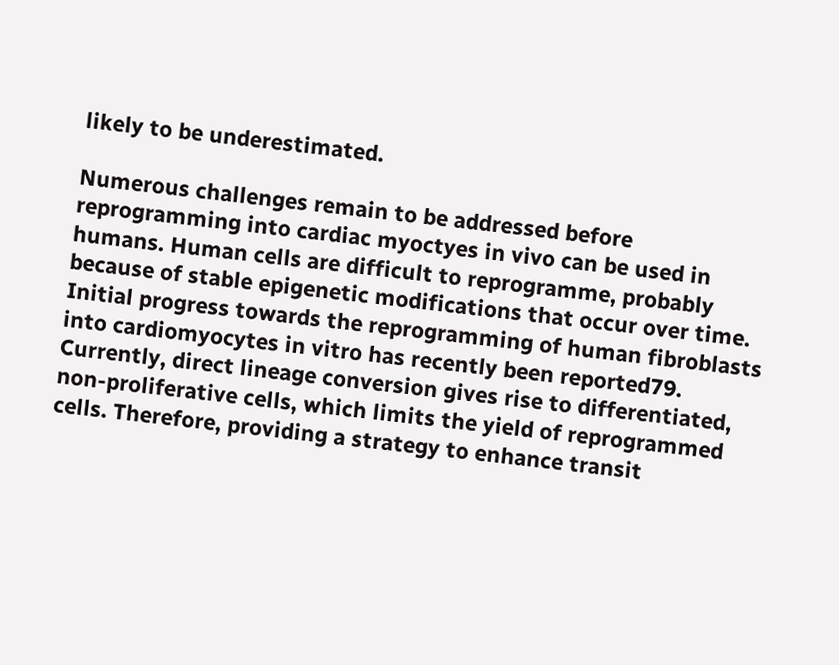likely to be underestimated.

Numerous challenges remain to be addressed before reprogramming into cardiac myoctyes in vivo can be used in humans. Human cells are difficult to reprogramme, probably because of stable epigenetic modifications that occur over time. Initial progress towards the reprogramming of human fibroblasts into cardiomyocytes in vitro has recently been reported79. Currently, direct lineage conversion gives rise to differentiated, non-proliferative cells, which limits the yield of reprogrammed cells. Therefore, providing a strategy to enhance transit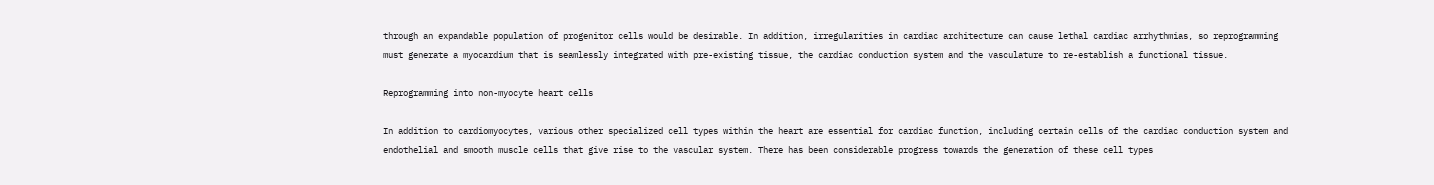through an expandable population of progenitor cells would be desirable. In addition, irregularities in cardiac architecture can cause lethal cardiac arrhythmias, so reprogramming must generate a myocardium that is seamlessly integrated with pre-existing tissue, the cardiac conduction system and the vasculature to re-establish a functional tissue.

Reprogramming into non-myocyte heart cells

In addition to cardiomyocytes, various other specialized cell types within the heart are essential for cardiac function, including certain cells of the cardiac conduction system and endothelial and smooth muscle cells that give rise to the vascular system. There has been considerable progress towards the generation of these cell types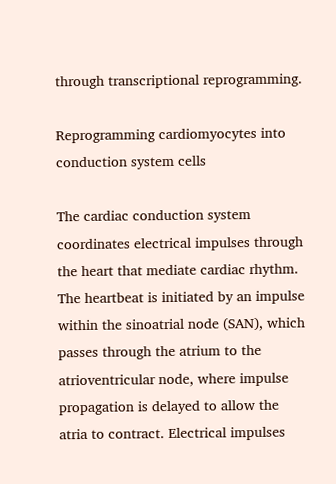through transcriptional reprogramming.

Reprogramming cardiomyocytes into conduction system cells

The cardiac conduction system coordinates electrical impulses through the heart that mediate cardiac rhythm. The heartbeat is initiated by an impulse within the sinoatrial node (SAN), which passes through the atrium to the atrioventricular node, where impulse propagation is delayed to allow the atria to contract. Electrical impulses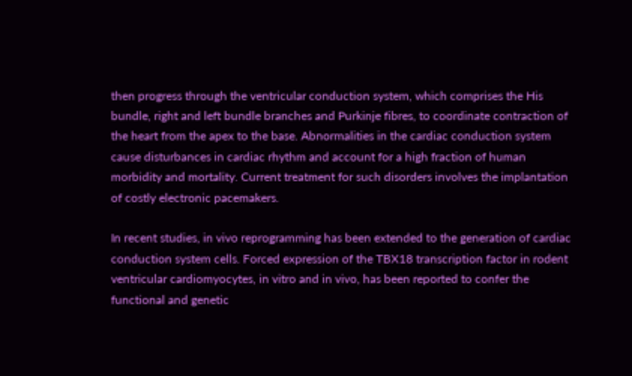then progress through the ventricular conduction system, which comprises the His bundle, right and left bundle branches and Purkinje fibres, to coordinate contraction of the heart from the apex to the base. Abnormalities in the cardiac conduction system cause disturbances in cardiac rhythm and account for a high fraction of human morbidity and mortality. Current treatment for such disorders involves the implantation of costly electronic pacemakers.

In recent studies, in vivo reprogramming has been extended to the generation of cardiac conduction system cells. Forced expression of the TBX18 transcription factor in rodent ventricular cardiomyocytes, in vitro and in vivo, has been reported to confer the functional and genetic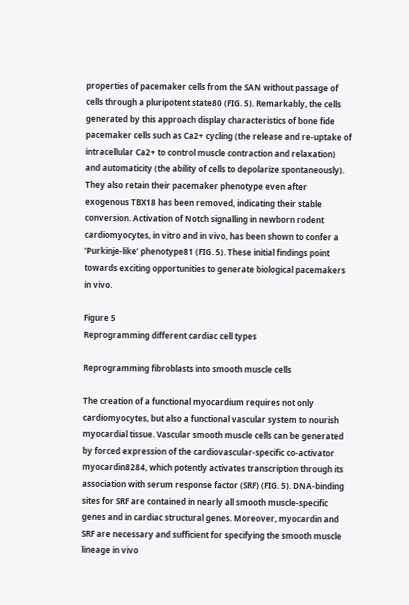properties of pacemaker cells from the SAN without passage of cells through a pluripotent state80 (FIG. 5). Remarkably, the cells generated by this approach display characteristics of bone fide pacemaker cells such as Ca2+ cycling (the release and re-uptake of intracellular Ca2+ to control muscle contraction and relaxation) and automaticity (the ability of cells to depolarize spontaneously). They also retain their pacemaker phenotype even after exogenous TBX18 has been removed, indicating their stable conversion. Activation of Notch signalling in newborn rodent cardiomyocytes, in vitro and in vivo, has been shown to confer a ‘Purkinje-like’ phenotype81 (FIG. 5). These initial findings point towards exciting opportunities to generate biological pacemakers in vivo.

Figure 5
Reprogramming different cardiac cell types

Reprogramming fibroblasts into smooth muscle cells

The creation of a functional myocardium requires not only cardiomyocytes, but also a functional vascular system to nourish myocardial tissue. Vascular smooth muscle cells can be generated by forced expression of the cardiovascular-specific co-activator myocardin8284, which potently activates transcription through its association with serum response factor (SRF) (FIG. 5). DNA-binding sites for SRF are contained in nearly all smooth muscle-specific genes and in cardiac structural genes. Moreover, myocardin and SRF are necessary and sufficient for specifying the smooth muscle lineage in vivo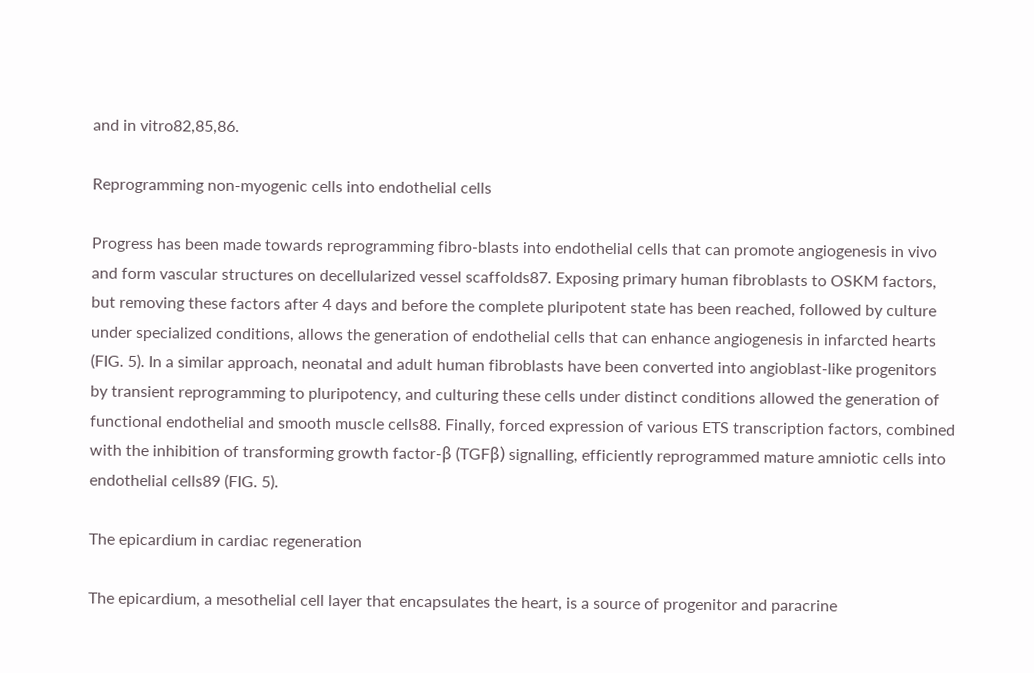and in vitro82,85,86.

Reprogramming non-myogenic cells into endothelial cells

Progress has been made towards reprogramming fibro-blasts into endothelial cells that can promote angiogenesis in vivo and form vascular structures on decellularized vessel scaffolds87. Exposing primary human fibroblasts to OSKM factors, but removing these factors after 4 days and before the complete pluripotent state has been reached, followed by culture under specialized conditions, allows the generation of endothelial cells that can enhance angiogenesis in infarcted hearts (FIG. 5). In a similar approach, neonatal and adult human fibroblasts have been converted into angioblast-like progenitors by transient reprogramming to pluripotency, and culturing these cells under distinct conditions allowed the generation of functional endothelial and smooth muscle cells88. Finally, forced expression of various ETS transcription factors, combined with the inhibition of transforming growth factor-β (TGFβ) signalling, efficiently reprogrammed mature amniotic cells into endothelial cells89 (FIG. 5).

The epicardium in cardiac regeneration

The epicardium, a mesothelial cell layer that encapsulates the heart, is a source of progenitor and paracrine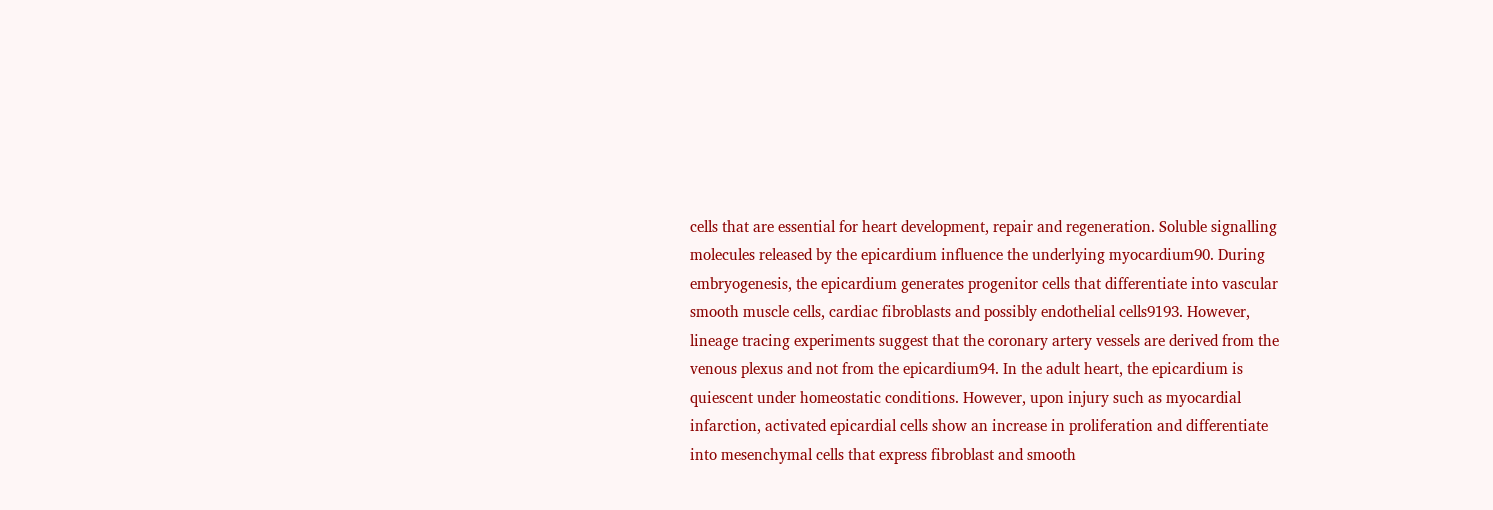cells that are essential for heart development, repair and regeneration. Soluble signalling molecules released by the epicardium influence the underlying myocardium90. During embryogenesis, the epicardium generates progenitor cells that differentiate into vascular smooth muscle cells, cardiac fibroblasts and possibly endothelial cells9193. However, lineage tracing experiments suggest that the coronary artery vessels are derived from the venous plexus and not from the epicardium94. In the adult heart, the epicardium is quiescent under homeostatic conditions. However, upon injury such as myocardial infarction, activated epicardial cells show an increase in proliferation and differentiate into mesenchymal cells that express fibroblast and smooth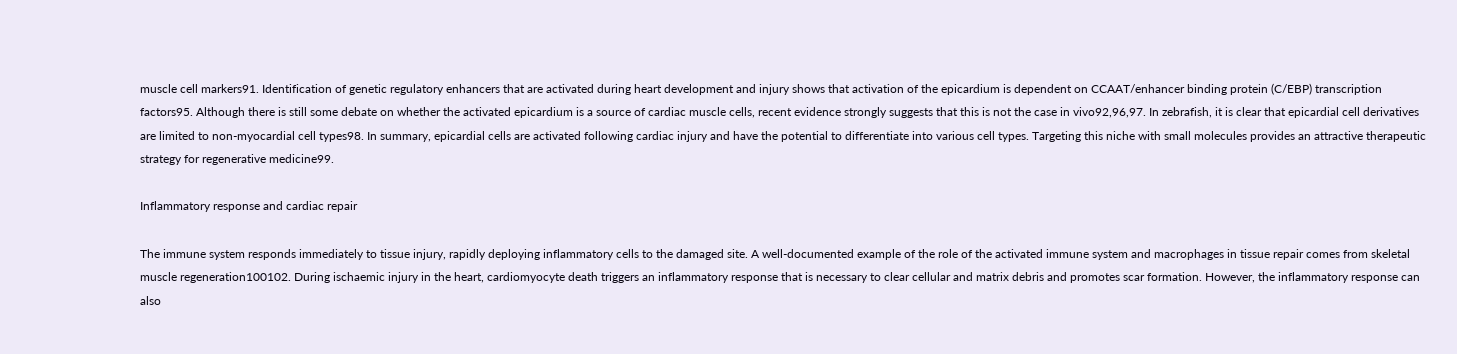muscle cell markers91. Identification of genetic regulatory enhancers that are activated during heart development and injury shows that activation of the epicardium is dependent on CCAAT/enhancer binding protein (C/EBP) transcription factors95. Although there is still some debate on whether the activated epicardium is a source of cardiac muscle cells, recent evidence strongly suggests that this is not the case in vivo92,96,97. In zebrafish, it is clear that epicardial cell derivatives are limited to non-myocardial cell types98. In summary, epicardial cells are activated following cardiac injury and have the potential to differentiate into various cell types. Targeting this niche with small molecules provides an attractive therapeutic strategy for regenerative medicine99.

Inflammatory response and cardiac repair

The immune system responds immediately to tissue injury, rapidly deploying inflammatory cells to the damaged site. A well-documented example of the role of the activated immune system and macrophages in tissue repair comes from skeletal muscle regeneration100102. During ischaemic injury in the heart, cardiomyocyte death triggers an inflammatory response that is necessary to clear cellular and matrix debris and promotes scar formation. However, the inflammatory response can also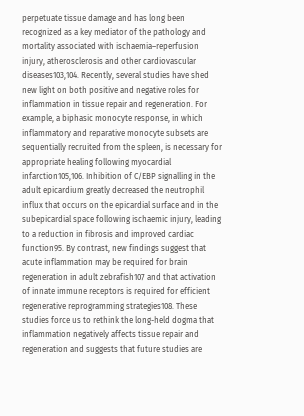perpetuate tissue damage and has long been recognized as a key mediator of the pathology and mortality associated with ischaemia–reperfusion injury, atherosclerosis and other cardiovascular diseases103,104. Recently, several studies have shed new light on both positive and negative roles for inflammation in tissue repair and regeneration. For example, a biphasic monocyte response, in which inflammatory and reparative monocyte subsets are sequentially recruited from the spleen, is necessary for appropriate healing following myocardial infarction105,106. Inhibition of C/EBP signalling in the adult epicardium greatly decreased the neutrophil influx that occurs on the epicardial surface and in the subepicardial space following ischaemic injury, leading to a reduction in fibrosis and improved cardiac function95. By contrast, new findings suggest that acute inflammation may be required for brain regeneration in adult zebrafish107 and that activation of innate immune receptors is required for efficient regenerative reprogramming strategies108. These studies force us to rethink the long-held dogma that inflammation negatively affects tissue repair and regeneration and suggests that future studies are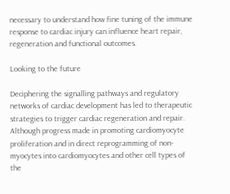necessary to understand how fine tuning of the immune response to cardiac injury can influence heart repair, regeneration and functional outcomes.

Looking to the future

Deciphering the signalling pathways and regulatory networks of cardiac development has led to therapeutic strategies to trigger cardiac regeneration and repair. Although progress made in promoting cardiomyocyte proliferation and in direct reprogramming of non-myocytes into cardiomyocytes and other cell types of the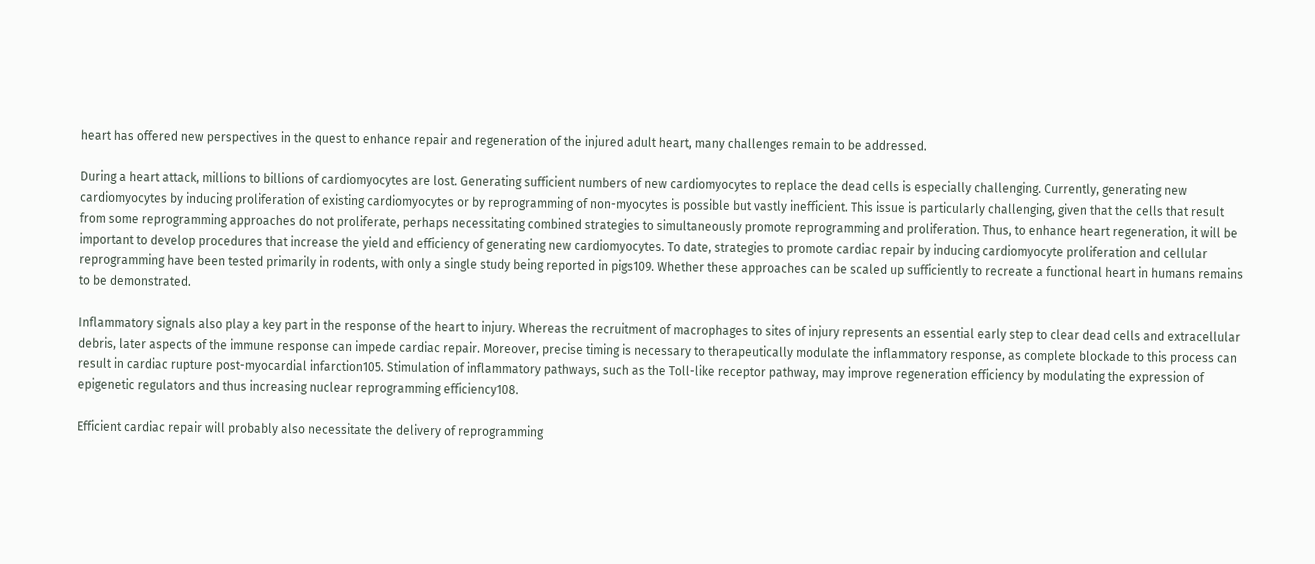heart has offered new perspectives in the quest to enhance repair and regeneration of the injured adult heart, many challenges remain to be addressed.

During a heart attack, millions to billions of cardiomyocytes are lost. Generating sufficient numbers of new cardiomyocytes to replace the dead cells is especially challenging. Currently, generating new cardiomyocytes by inducing proliferation of existing cardiomyocytes or by reprogramming of non-myocytes is possible but vastly inefficient. This issue is particularly challenging, given that the cells that result from some reprogramming approaches do not proliferate, perhaps necessitating combined strategies to simultaneously promote reprogramming and proliferation. Thus, to enhance heart regeneration, it will be important to develop procedures that increase the yield and efficiency of generating new cardiomyocytes. To date, strategies to promote cardiac repair by inducing cardiomyocyte proliferation and cellular reprogramming have been tested primarily in rodents, with only a single study being reported in pigs109. Whether these approaches can be scaled up sufficiently to recreate a functional heart in humans remains to be demonstrated.

Inflammatory signals also play a key part in the response of the heart to injury. Whereas the recruitment of macrophages to sites of injury represents an essential early step to clear dead cells and extracellular debris, later aspects of the immune response can impede cardiac repair. Moreover, precise timing is necessary to therapeutically modulate the inflammatory response, as complete blockade to this process can result in cardiac rupture post-myocardial infarction105. Stimulation of inflammatory pathways, such as the Toll-like receptor pathway, may improve regeneration efficiency by modulating the expression of epigenetic regulators and thus increasing nuclear reprogramming efficiency108.

Efficient cardiac repair will probably also necessitate the delivery of reprogramming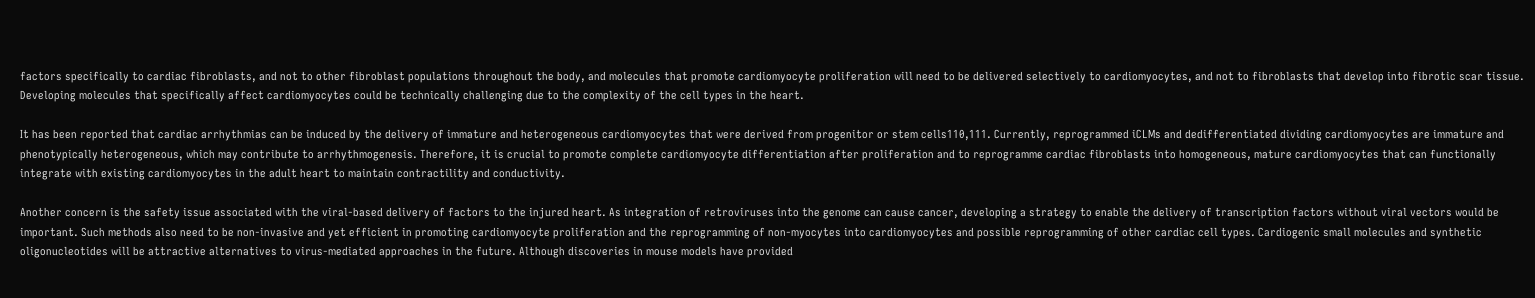factors specifically to cardiac fibroblasts, and not to other fibroblast populations throughout the body, and molecules that promote cardiomyocyte proliferation will need to be delivered selectively to cardiomyocytes, and not to fibroblasts that develop into fibrotic scar tissue. Developing molecules that specifically affect cardiomyocytes could be technically challenging due to the complexity of the cell types in the heart.

It has been reported that cardiac arrhythmias can be induced by the delivery of immature and heterogeneous cardiomyocytes that were derived from progenitor or stem cells110,111. Currently, reprogrammed iCLMs and dedifferentiated dividing cardiomyocytes are immature and phenotypically heterogeneous, which may contribute to arrhythmogenesis. Therefore, it is crucial to promote complete cardiomyocyte differentiation after proliferation and to reprogramme cardiac fibroblasts into homogeneous, mature cardiomyocytes that can functionally integrate with existing cardiomyocytes in the adult heart to maintain contractility and conductivity.

Another concern is the safety issue associated with the viral-based delivery of factors to the injured heart. As integration of retroviruses into the genome can cause cancer, developing a strategy to enable the delivery of transcription factors without viral vectors would be important. Such methods also need to be non-invasive and yet efficient in promoting cardiomyocyte proliferation and the reprogramming of non-myocytes into cardiomyocytes and possible reprogramming of other cardiac cell types. Cardiogenic small molecules and synthetic oligonucleotides will be attractive alternatives to virus-mediated approaches in the future. Although discoveries in mouse models have provided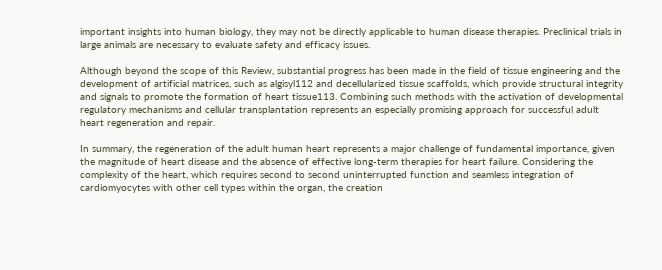important insights into human biology, they may not be directly applicable to human disease therapies. Preclinical trials in large animals are necessary to evaluate safety and efficacy issues.

Although beyond the scope of this Review, substantial progress has been made in the field of tissue engineering and the development of artificial matrices, such as algisyl112 and decellularized tissue scaffolds, which provide structural integrity and signals to promote the formation of heart tissue113. Combining such methods with the activation of developmental regulatory mechanisms and cellular transplantation represents an especially promising approach for successful adult heart regeneration and repair.

In summary, the regeneration of the adult human heart represents a major challenge of fundamental importance, given the magnitude of heart disease and the absence of effective long-term therapies for heart failure. Considering the complexity of the heart, which requires second to second uninterrupted function and seamless integration of cardiomyocytes with other cell types within the organ, the creation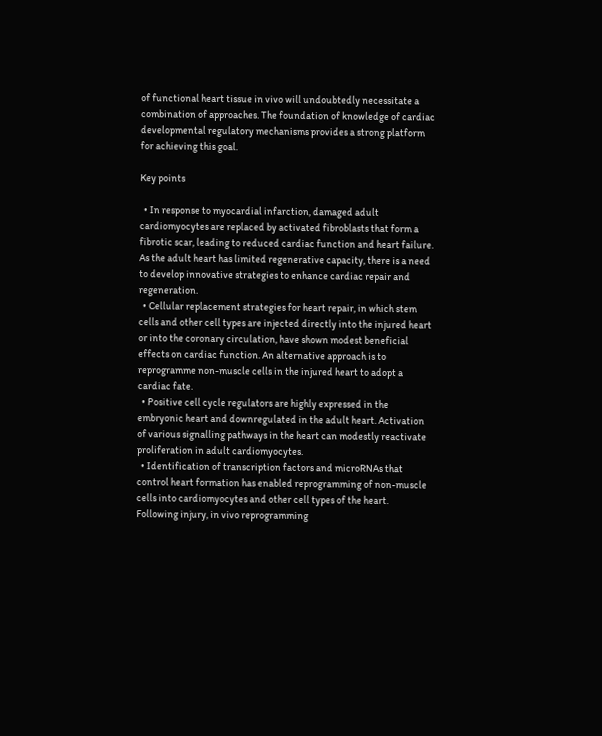of functional heart tissue in vivo will undoubtedly necessitate a combination of approaches. The foundation of knowledge of cardiac developmental regulatory mechanisms provides a strong platform for achieving this goal.

Key points

  • In response to myocardial infarction, damaged adult cardiomyocytes are replaced by activated fibroblasts that form a fibrotic scar, leading to reduced cardiac function and heart failure. As the adult heart has limited regenerative capacity, there is a need to develop innovative strategies to enhance cardiac repair and regeneration.
  • Cellular replacement strategies for heart repair, in which stem cells and other cell types are injected directly into the injured heart or into the coronary circulation, have shown modest beneficial effects on cardiac function. An alternative approach is to reprogramme non-muscle cells in the injured heart to adopt a cardiac fate.
  • Positive cell cycle regulators are highly expressed in the embryonic heart and downregulated in the adult heart. Activation of various signalling pathways in the heart can modestly reactivate proliferation in adult cardiomyocytes.
  • Identification of transcription factors and microRNAs that control heart formation has enabled reprogramming of non-muscle cells into cardiomyocytes and other cell types of the heart. Following injury, in vivo reprogramming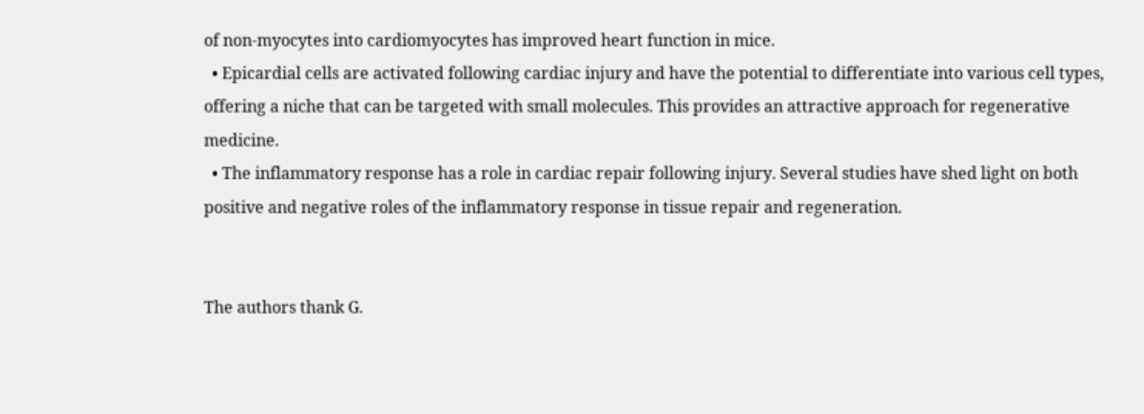of non-myocytes into cardiomyocytes has improved heart function in mice.
  • Epicardial cells are activated following cardiac injury and have the potential to differentiate into various cell types, offering a niche that can be targeted with small molecules. This provides an attractive approach for regenerative medicine.
  • The inflammatory response has a role in cardiac repair following injury. Several studies have shed light on both positive and negative roles of the inflammatory response in tissue repair and regeneration.


The authors thank G.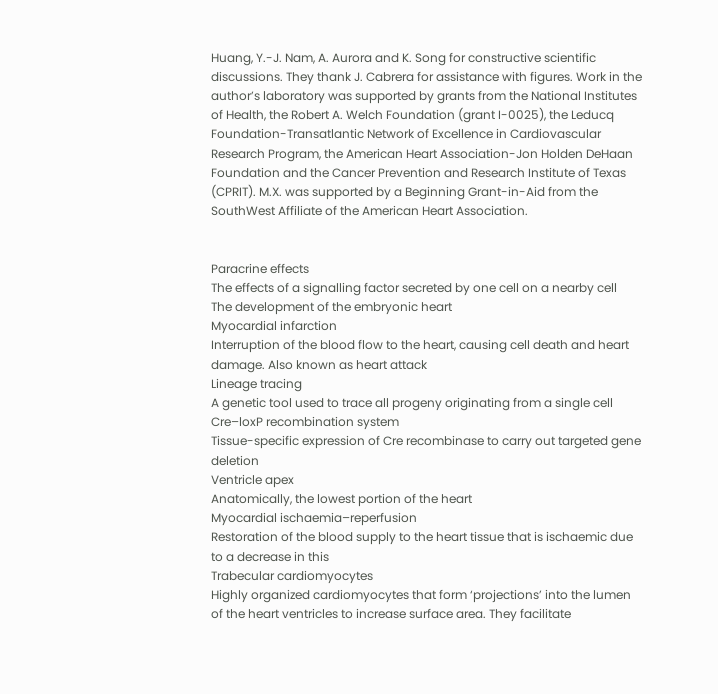Huang, Y.-J. Nam, A. Aurora and K. Song for constructive scientific discussions. They thank J. Cabrera for assistance with figures. Work in the author’s laboratory was supported by grants from the National Institutes of Health, the Robert A. Welch Foundation (grant I-0025), the Leducq Foundation-Transatlantic Network of Excellence in Cardiovascular Research Program, the American Heart Association-Jon Holden DeHaan Foundation and the Cancer Prevention and Research Institute of Texas (CPRIT). M.X. was supported by a Beginning Grant-in-Aid from the SouthWest Affiliate of the American Heart Association.


Paracrine effects
The effects of a signalling factor secreted by one cell on a nearby cell
The development of the embryonic heart
Myocardial infarction
Interruption of the blood flow to the heart, causing cell death and heart damage. Also known as heart attack
Lineage tracing
A genetic tool used to trace all progeny originating from a single cell
Cre–loxP recombination system
Tissue-specific expression of Cre recombinase to carry out targeted gene deletion
Ventricle apex
Anatomically, the lowest portion of the heart
Myocardial ischaemia–reperfusion
Restoration of the blood supply to the heart tissue that is ischaemic due to a decrease in this
Trabecular cardiomyocytes
Highly organized cardiomyocytes that form ‘projections’ into the lumen of the heart ventricles to increase surface area. They facilitate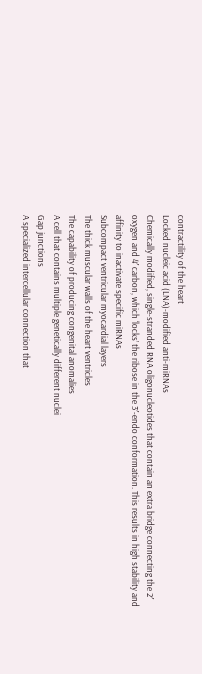contractility of the heart
Locked nucleic acid (LNA)-modified anti-miRNAs
Chemically modified, single-stranded RNA oligonucleotides that contain an extra bridge connecting the 2′ oxygen and 4′ carbon, which ‘locks’ the ribose in the 3′-endo conformation. This results in high stability and affinity to inactivate specific miRNAs
Subcompact ventricular myocardial layers
The thick muscular walls of the heart ventricles
The capability of producing congenital anomalies
A cell that contains multiple genetically different nuclei
Gap junctions
A specialized intercellular connection that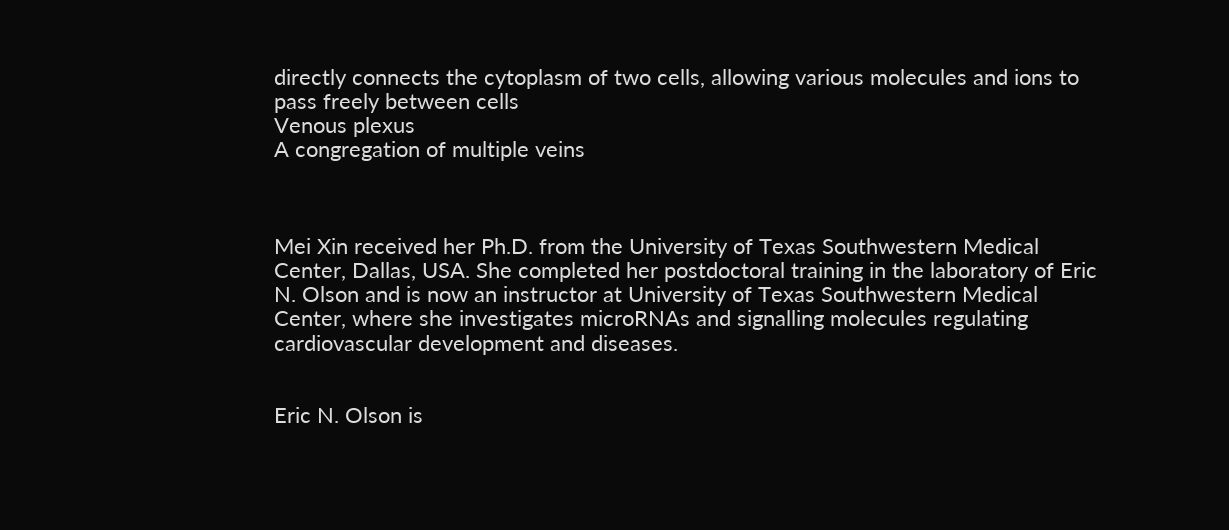directly connects the cytoplasm of two cells, allowing various molecules and ions to pass freely between cells
Venous plexus
A congregation of multiple veins



Mei Xin received her Ph.D. from the University of Texas Southwestern Medical Center, Dallas, USA. She completed her postdoctoral training in the laboratory of Eric N. Olson and is now an instructor at University of Texas Southwestern Medical Center, where she investigates microRNAs and signalling molecules regulating cardiovascular development and diseases.


Eric N. Olson is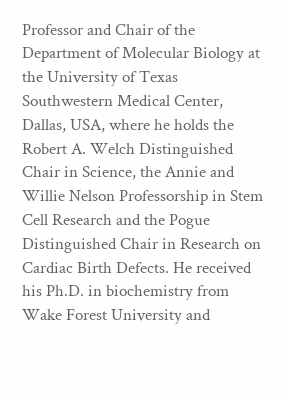Professor and Chair of the Department of Molecular Biology at the University of Texas Southwestern Medical Center, Dallas, USA, where he holds the Robert A. Welch Distinguished Chair in Science, the Annie and Willie Nelson Professorship in Stem Cell Research and the Pogue Distinguished Chair in Research on Cardiac Birth Defects. He received his Ph.D. in biochemistry from Wake Forest University and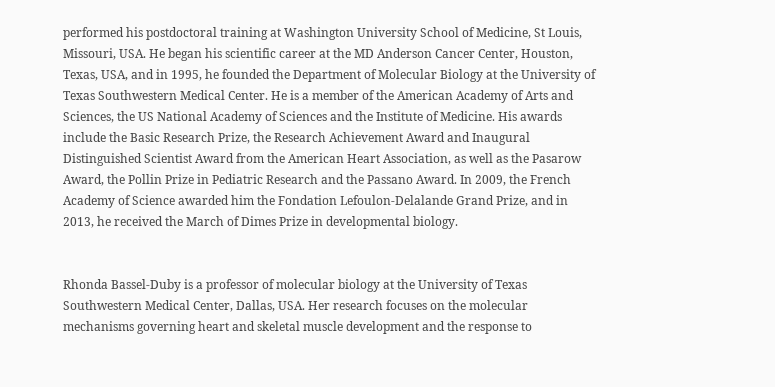performed his postdoctoral training at Washington University School of Medicine, St Louis, Missouri, USA. He began his scientific career at the MD Anderson Cancer Center, Houston, Texas, USA, and in 1995, he founded the Department of Molecular Biology at the University of Texas Southwestern Medical Center. He is a member of the American Academy of Arts and Sciences, the US National Academy of Sciences and the Institute of Medicine. His awards include the Basic Research Prize, the Research Achievement Award and Inaugural Distinguished Scientist Award from the American Heart Association, as well as the Pasarow Award, the Pollin Prize in Pediatric Research and the Passano Award. In 2009, the French Academy of Science awarded him the Fondation Lefoulon-Delalande Grand Prize, and in 2013, he received the March of Dimes Prize in developmental biology.


Rhonda Bassel-Duby is a professor of molecular biology at the University of Texas Southwestern Medical Center, Dallas, USA. Her research focuses on the molecular mechanisms governing heart and skeletal muscle development and the response to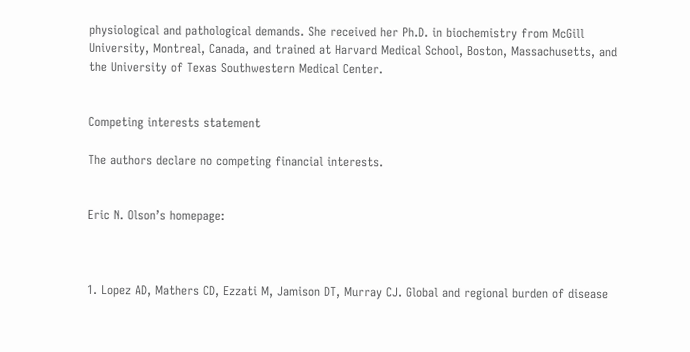physiological and pathological demands. She received her Ph.D. in biochemistry from McGill University, Montreal, Canada, and trained at Harvard Medical School, Boston, Massachusetts, and the University of Texas Southwestern Medical Center.


Competing interests statement

The authors declare no competing financial interests.


Eric N. Olson’s homepage:



1. Lopez AD, Mathers CD, Ezzati M, Jamison DT, Murray CJ. Global and regional burden of disease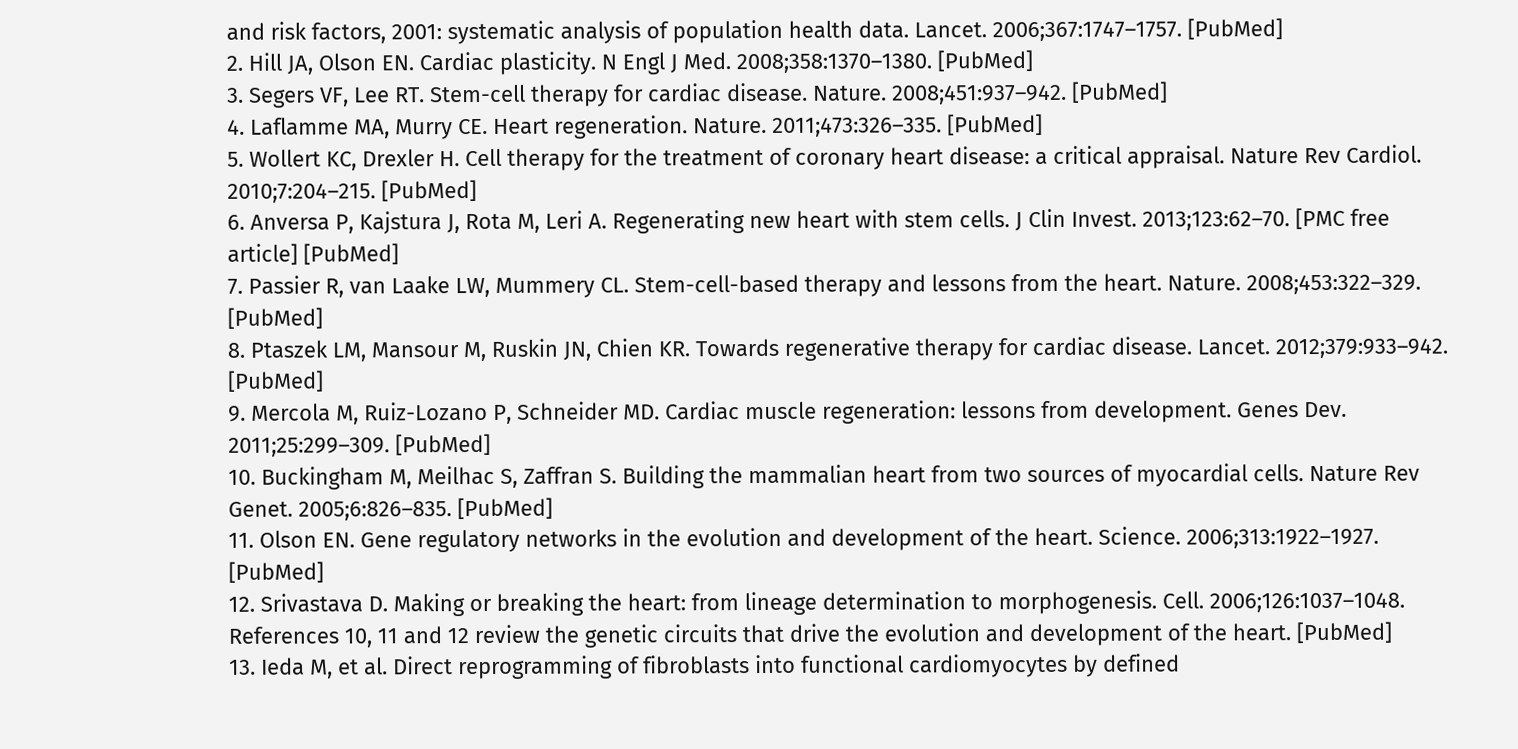and risk factors, 2001: systematic analysis of population health data. Lancet. 2006;367:1747–1757. [PubMed]
2. Hill JA, Olson EN. Cardiac plasticity. N Engl J Med. 2008;358:1370–1380. [PubMed]
3. Segers VF, Lee RT. Stem-cell therapy for cardiac disease. Nature. 2008;451:937–942. [PubMed]
4. Laflamme MA, Murry CE. Heart regeneration. Nature. 2011;473:326–335. [PubMed]
5. Wollert KC, Drexler H. Cell therapy for the treatment of coronary heart disease: a critical appraisal. Nature Rev Cardiol. 2010;7:204–215. [PubMed]
6. Anversa P, Kajstura J, Rota M, Leri A. Regenerating new heart with stem cells. J Clin Invest. 2013;123:62–70. [PMC free article] [PubMed]
7. Passier R, van Laake LW, Mummery CL. Stem-cell-based therapy and lessons from the heart. Nature. 2008;453:322–329. [PubMed]
8. Ptaszek LM, Mansour M, Ruskin JN, Chien KR. Towards regenerative therapy for cardiac disease. Lancet. 2012;379:933–942. [PubMed]
9. Mercola M, Ruiz-Lozano P, Schneider MD. Cardiac muscle regeneration: lessons from development. Genes Dev. 2011;25:299–309. [PubMed]
10. Buckingham M, Meilhac S, Zaffran S. Building the mammalian heart from two sources of myocardial cells. Nature Rev Genet. 2005;6:826–835. [PubMed]
11. Olson EN. Gene regulatory networks in the evolution and development of the heart. Science. 2006;313:1922–1927. [PubMed]
12. Srivastava D. Making or breaking the heart: from lineage determination to morphogenesis. Cell. 2006;126:1037–1048. References 10, 11 and 12 review the genetic circuits that drive the evolution and development of the heart. [PubMed]
13. Ieda M, et al. Direct reprogramming of fibroblasts into functional cardiomyocytes by defined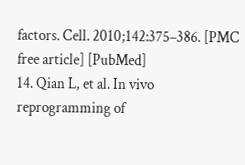factors. Cell. 2010;142:375–386. [PMC free article] [PubMed]
14. Qian L, et al. In vivo reprogramming of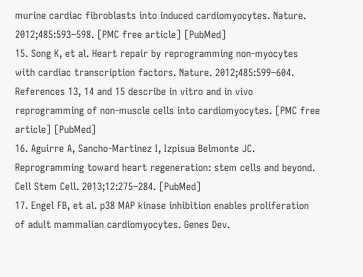murine cardiac fibroblasts into induced cardiomyocytes. Nature. 2012;485:593–598. [PMC free article] [PubMed]
15. Song K, et al. Heart repair by reprogramming non-myocytes with cardiac transcription factors. Nature. 2012;485:599–604. References 13, 14 and 15 describe in vitro and in vivo reprogramming of non-muscle cells into cardiomyocytes. [PMC free article] [PubMed]
16. Aguirre A, Sancho-Martinez I, Izpisua Belmonte JC. Reprogramming toward heart regeneration: stem cells and beyond. Cell Stem Cell. 2013;12:275–284. [PubMed]
17. Engel FB, et al. p38 MAP kinase inhibition enables proliferation of adult mammalian cardiomyocytes. Genes Dev.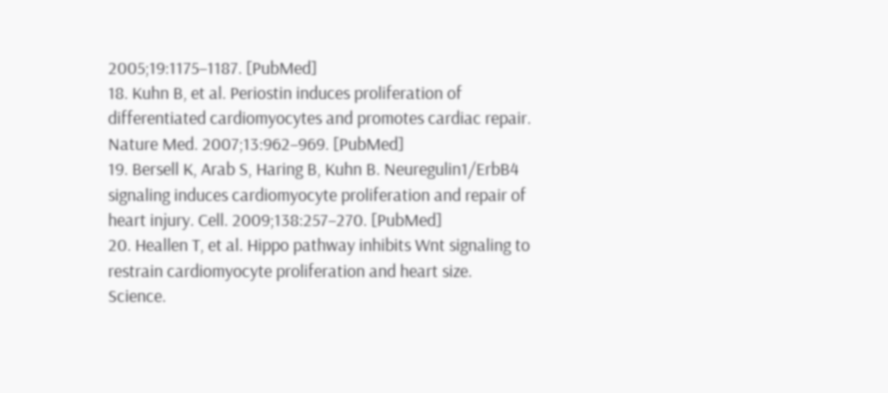2005;19:1175–1187. [PubMed]
18. Kuhn B, et al. Periostin induces proliferation of differentiated cardiomyocytes and promotes cardiac repair. Nature Med. 2007;13:962–969. [PubMed]
19. Bersell K, Arab S, Haring B, Kuhn B. Neuregulin1/ErbB4 signaling induces cardiomyocyte proliferation and repair of heart injury. Cell. 2009;138:257–270. [PubMed]
20. Heallen T, et al. Hippo pathway inhibits Wnt signaling to restrain cardiomyocyte proliferation and heart size. Science.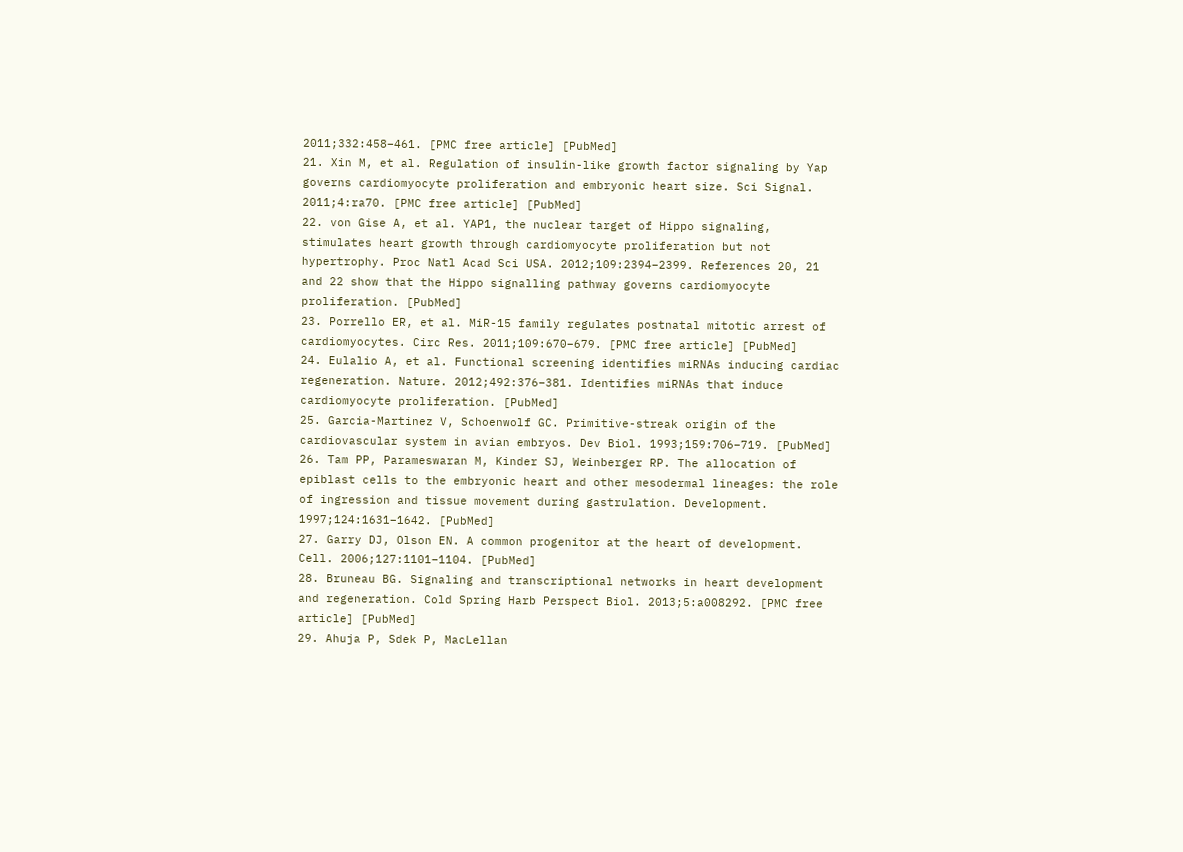2011;332:458–461. [PMC free article] [PubMed]
21. Xin M, et al. Regulation of insulin-like growth factor signaling by Yap governs cardiomyocyte proliferation and embryonic heart size. Sci Signal. 2011;4:ra70. [PMC free article] [PubMed]
22. von Gise A, et al. YAP1, the nuclear target of Hippo signaling, stimulates heart growth through cardiomyocyte proliferation but not hypertrophy. Proc Natl Acad Sci USA. 2012;109:2394–2399. References 20, 21 and 22 show that the Hippo signalling pathway governs cardiomyocyte proliferation. [PubMed]
23. Porrello ER, et al. MiR-15 family regulates postnatal mitotic arrest of cardiomyocytes. Circ Res. 2011;109:670–679. [PMC free article] [PubMed]
24. Eulalio A, et al. Functional screening identifies miRNAs inducing cardiac regeneration. Nature. 2012;492:376–381. Identifies miRNAs that induce cardiomyocyte proliferation. [PubMed]
25. Garcia-Martinez V, Schoenwolf GC. Primitive-streak origin of the cardiovascular system in avian embryos. Dev Biol. 1993;159:706–719. [PubMed]
26. Tam PP, Parameswaran M, Kinder SJ, Weinberger RP. The allocation of epiblast cells to the embryonic heart and other mesodermal lineages: the role of ingression and tissue movement during gastrulation. Development. 1997;124:1631–1642. [PubMed]
27. Garry DJ, Olson EN. A common progenitor at the heart of development. Cell. 2006;127:1101–1104. [PubMed]
28. Bruneau BG. Signaling and transcriptional networks in heart development and regeneration. Cold Spring Harb Perspect Biol. 2013;5:a008292. [PMC free article] [PubMed]
29. Ahuja P, Sdek P, MacLellan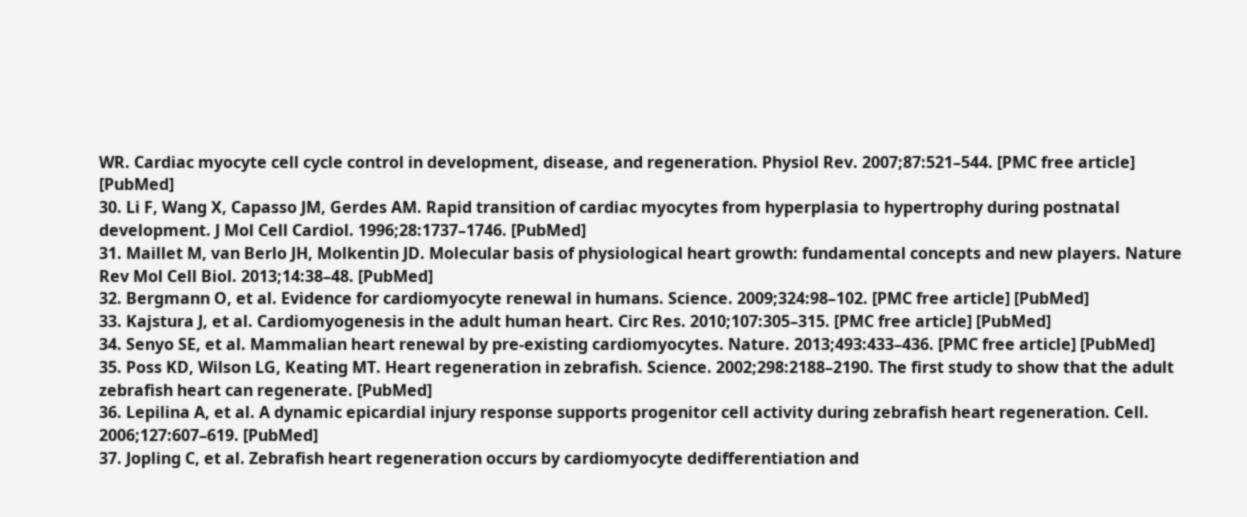WR. Cardiac myocyte cell cycle control in development, disease, and regeneration. Physiol Rev. 2007;87:521–544. [PMC free article] [PubMed]
30. Li F, Wang X, Capasso JM, Gerdes AM. Rapid transition of cardiac myocytes from hyperplasia to hypertrophy during postnatal development. J Mol Cell Cardiol. 1996;28:1737–1746. [PubMed]
31. Maillet M, van Berlo JH, Molkentin JD. Molecular basis of physiological heart growth: fundamental concepts and new players. Nature Rev Mol Cell Biol. 2013;14:38–48. [PubMed]
32. Bergmann O, et al. Evidence for cardiomyocyte renewal in humans. Science. 2009;324:98–102. [PMC free article] [PubMed]
33. Kajstura J, et al. Cardiomyogenesis in the adult human heart. Circ Res. 2010;107:305–315. [PMC free article] [PubMed]
34. Senyo SE, et al. Mammalian heart renewal by pre-existing cardiomyocytes. Nature. 2013;493:433–436. [PMC free article] [PubMed]
35. Poss KD, Wilson LG, Keating MT. Heart regeneration in zebrafish. Science. 2002;298:2188–2190. The first study to show that the adult zebrafish heart can regenerate. [PubMed]
36. Lepilina A, et al. A dynamic epicardial injury response supports progenitor cell activity during zebrafish heart regeneration. Cell. 2006;127:607–619. [PubMed]
37. Jopling C, et al. Zebrafish heart regeneration occurs by cardiomyocyte dedifferentiation and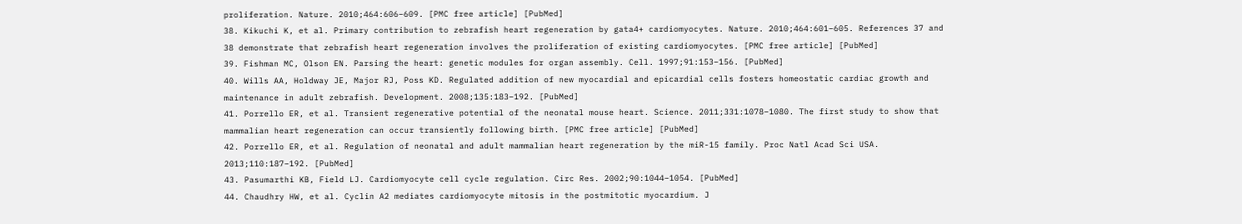proliferation. Nature. 2010;464:606–609. [PMC free article] [PubMed]
38. Kikuchi K, et al. Primary contribution to zebrafish heart regeneration by gata4+ cardiomyocytes. Nature. 2010;464:601–605. References 37 and 38 demonstrate that zebrafish heart regeneration involves the proliferation of existing cardiomyocytes. [PMC free article] [PubMed]
39. Fishman MC, Olson EN. Parsing the heart: genetic modules for organ assembly. Cell. 1997;91:153–156. [PubMed]
40. Wills AA, Holdway JE, Major RJ, Poss KD. Regulated addition of new myocardial and epicardial cells fosters homeostatic cardiac growth and maintenance in adult zebrafish. Development. 2008;135:183–192. [PubMed]
41. Porrello ER, et al. Transient regenerative potential of the neonatal mouse heart. Science. 2011;331:1078–1080. The first study to show that mammalian heart regeneration can occur transiently following birth. [PMC free article] [PubMed]
42. Porrello ER, et al. Regulation of neonatal and adult mammalian heart regeneration by the miR-15 family. Proc Natl Acad Sci USA. 2013;110:187–192. [PubMed]
43. Pasumarthi KB, Field LJ. Cardiomyocyte cell cycle regulation. Circ Res. 2002;90:1044–1054. [PubMed]
44. Chaudhry HW, et al. Cyclin A2 mediates cardiomyocyte mitosis in the postmitotic myocardium. J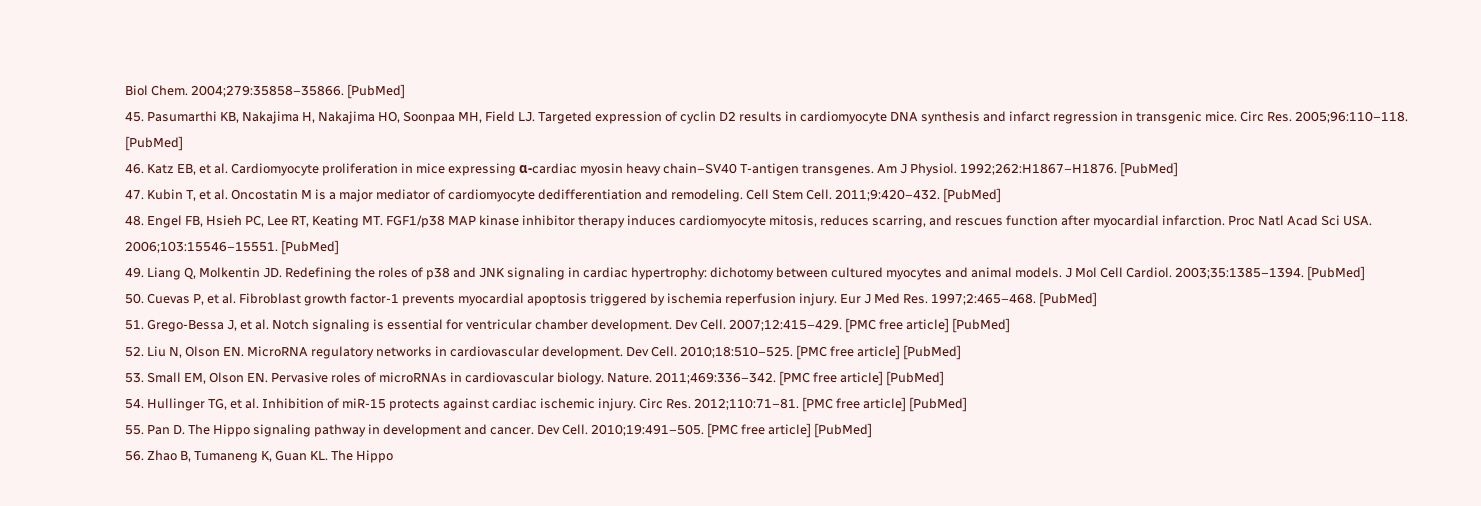Biol Chem. 2004;279:35858–35866. [PubMed]
45. Pasumarthi KB, Nakajima H, Nakajima HO, Soonpaa MH, Field LJ. Targeted expression of cyclin D2 results in cardiomyocyte DNA synthesis and infarct regression in transgenic mice. Circ Res. 2005;96:110–118. [PubMed]
46. Katz EB, et al. Cardiomyocyte proliferation in mice expressing α-cardiac myosin heavy chain–SV40 T-antigen transgenes. Am J Physiol. 1992;262:H1867–H1876. [PubMed]
47. Kubin T, et al. Oncostatin M is a major mediator of cardiomyocyte dedifferentiation and remodeling. Cell Stem Cell. 2011;9:420–432. [PubMed]
48. Engel FB, Hsieh PC, Lee RT, Keating MT. FGF1/p38 MAP kinase inhibitor therapy induces cardiomyocyte mitosis, reduces scarring, and rescues function after myocardial infarction. Proc Natl Acad Sci USA. 2006;103:15546–15551. [PubMed]
49. Liang Q, Molkentin JD. Redefining the roles of p38 and JNK signaling in cardiac hypertrophy: dichotomy between cultured myocytes and animal models. J Mol Cell Cardiol. 2003;35:1385–1394. [PubMed]
50. Cuevas P, et al. Fibroblast growth factor-1 prevents myocardial apoptosis triggered by ischemia reperfusion injury. Eur J Med Res. 1997;2:465–468. [PubMed]
51. Grego-Bessa J, et al. Notch signaling is essential for ventricular chamber development. Dev Cell. 2007;12:415–429. [PMC free article] [PubMed]
52. Liu N, Olson EN. MicroRNA regulatory networks in cardiovascular development. Dev Cell. 2010;18:510–525. [PMC free article] [PubMed]
53. Small EM, Olson EN. Pervasive roles of microRNAs in cardiovascular biology. Nature. 2011;469:336–342. [PMC free article] [PubMed]
54. Hullinger TG, et al. Inhibition of miR-15 protects against cardiac ischemic injury. Circ Res. 2012;110:71–81. [PMC free article] [PubMed]
55. Pan D. The Hippo signaling pathway in development and cancer. Dev Cell. 2010;19:491–505. [PMC free article] [PubMed]
56. Zhao B, Tumaneng K, Guan KL. The Hippo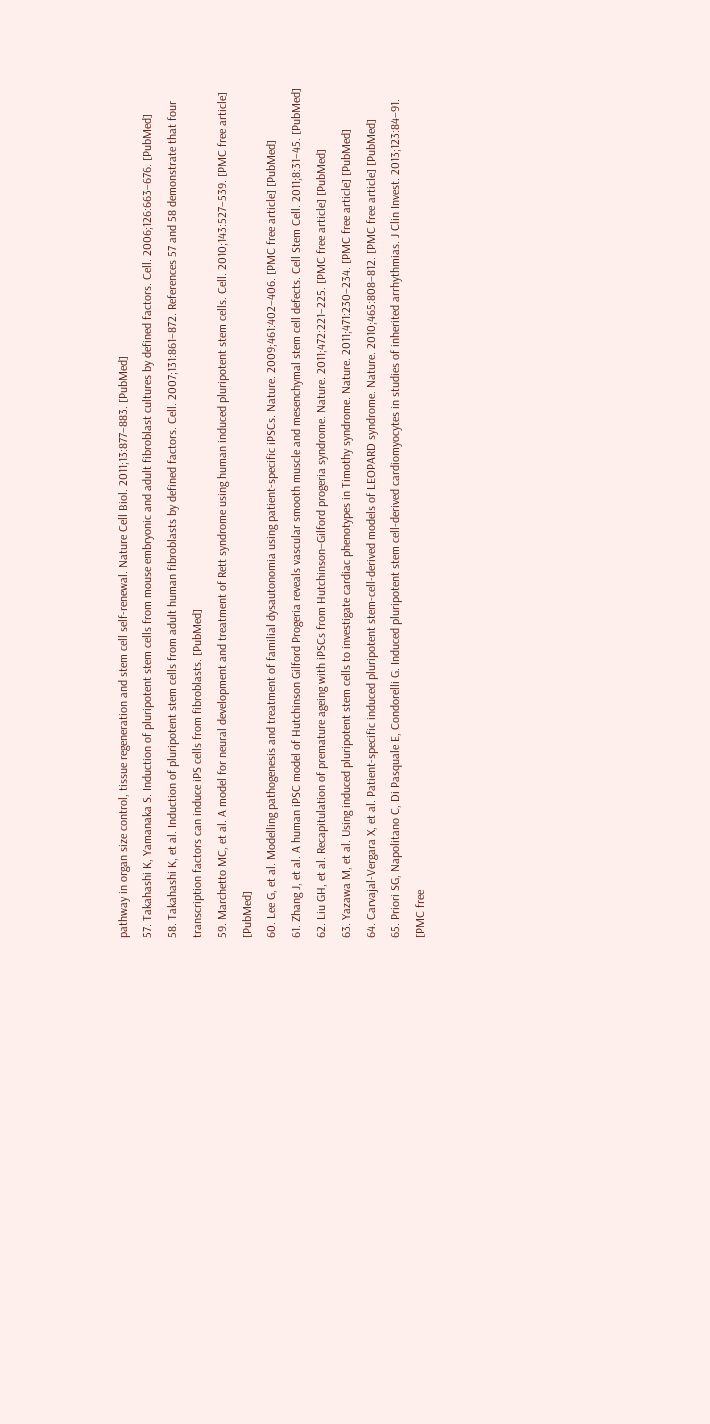pathway in organ size control, tissue regeneration and stem cell self-renewal. Nature Cell Biol. 2011;13:877–883. [PubMed]
57. Takahashi K, Yamanaka S. Induction of pluripotent stem cells from mouse embryonic and adult fibroblast cultures by defined factors. Cell. 2006;126:663–676. [PubMed]
58. Takahashi K, et al. Induction of pluripotent stem cells from adult human fibroblasts by defined factors. Cell. 2007;131:861–872. References 57 and 58 demonstrate that four transcription factors can induce iPS cells from fibroblasts. [PubMed]
59. Marchetto MC, et al. A model for neural development and treatment of Rett syndrome using human induced pluripotent stem cells. Cell. 2010;143:527–539. [PMC free article] [PubMed]
60. Lee G, et al. Modelling pathogenesis and treatment of familial dysautonomia using patient-specific iPSCs. Nature. 2009;461:402–406. [PMC free article] [PubMed]
61. Zhang J, et al. A human iPSC model of Hutchinson Gilford Progeria reveals vascular smooth muscle and mesenchymal stem cell defects. Cell Stem Cell. 2011;8:31–45. [PubMed]
62. Liu GH, et al. Recapitulation of premature ageing with iPSCs from Hutchinson–Gilford progeria syndrome. Nature. 2011;472:221–225. [PMC free article] [PubMed]
63. Yazawa M, et al. Using induced pluripotent stem cells to investigate cardiac phenotypes in Timothy syndrome. Nature. 2011;471:230–234. [PMC free article] [PubMed]
64. Carvajal-Vergara X, et al. Patient-specific induced pluripotent stem-cell-derived models of LEOPARD syndrome. Nature. 2010;465:808–812. [PMC free article] [PubMed]
65. Priori SG, Napolitano C, Di Pasquale E, Condorelli G. Induced pluripotent stem cell-derived cardiomyocytes in studies of inherited arrhythmias. J Clin Invest. 2013;123:84–91. [PMC free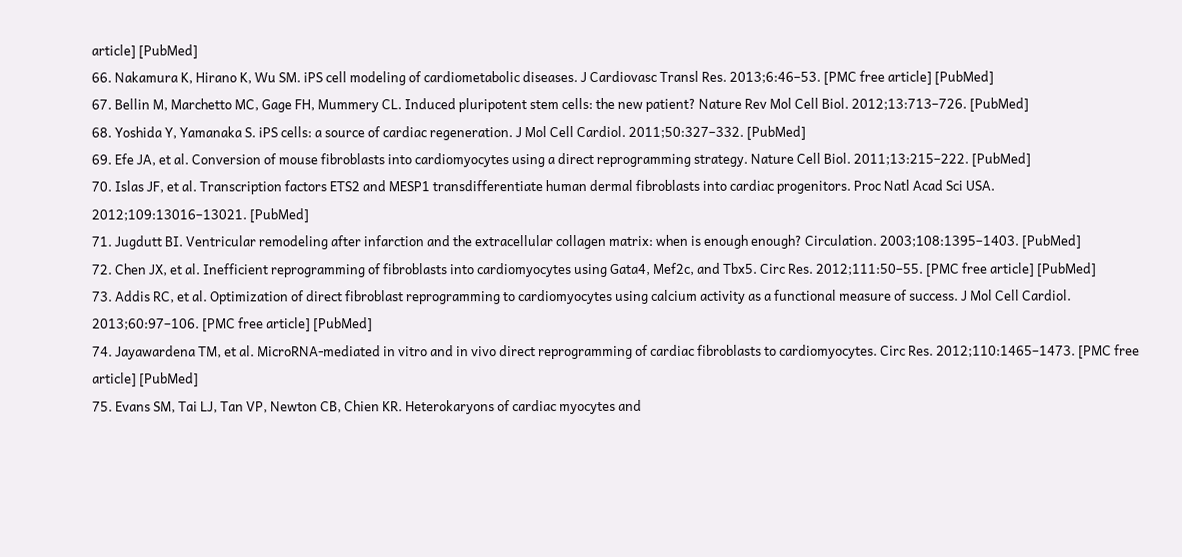article] [PubMed]
66. Nakamura K, Hirano K, Wu SM. iPS cell modeling of cardiometabolic diseases. J Cardiovasc Transl Res. 2013;6:46–53. [PMC free article] [PubMed]
67. Bellin M, Marchetto MC, Gage FH, Mummery CL. Induced pluripotent stem cells: the new patient? Nature Rev Mol Cell Biol. 2012;13:713–726. [PubMed]
68. Yoshida Y, Yamanaka S. iPS cells: a source of cardiac regeneration. J Mol Cell Cardiol. 2011;50:327–332. [PubMed]
69. Efe JA, et al. Conversion of mouse fibroblasts into cardiomyocytes using a direct reprogramming strategy. Nature Cell Biol. 2011;13:215–222. [PubMed]
70. Islas JF, et al. Transcription factors ETS2 and MESP1 transdifferentiate human dermal fibroblasts into cardiac progenitors. Proc Natl Acad Sci USA. 2012;109:13016–13021. [PubMed]
71. Jugdutt BI. Ventricular remodeling after infarction and the extracellular collagen matrix: when is enough enough? Circulation. 2003;108:1395–1403. [PubMed]
72. Chen JX, et al. Inefficient reprogramming of fibroblasts into cardiomyocytes using Gata4, Mef2c, and Tbx5. Circ Res. 2012;111:50–55. [PMC free article] [PubMed]
73. Addis RC, et al. Optimization of direct fibroblast reprogramming to cardiomyocytes using calcium activity as a functional measure of success. J Mol Cell Cardiol. 2013;60:97–106. [PMC free article] [PubMed]
74. Jayawardena TM, et al. MicroRNA-mediated in vitro and in vivo direct reprogramming of cardiac fibroblasts to cardiomyocytes. Circ Res. 2012;110:1465–1473. [PMC free article] [PubMed]
75. Evans SM, Tai LJ, Tan VP, Newton CB, Chien KR. Heterokaryons of cardiac myocytes and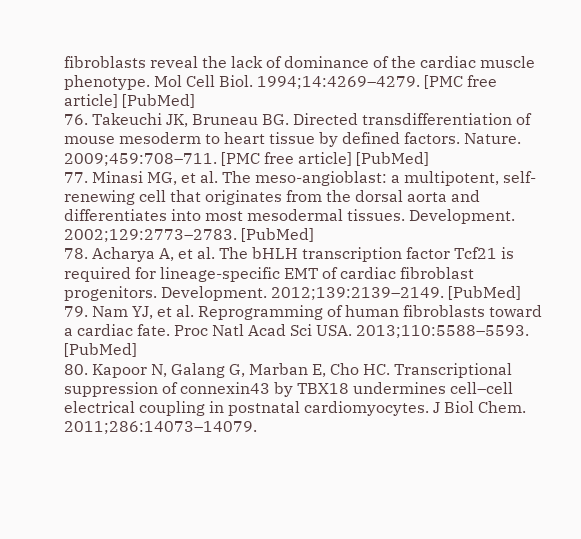fibroblasts reveal the lack of dominance of the cardiac muscle phenotype. Mol Cell Biol. 1994;14:4269–4279. [PMC free article] [PubMed]
76. Takeuchi JK, Bruneau BG. Directed transdifferentiation of mouse mesoderm to heart tissue by defined factors. Nature. 2009;459:708–711. [PMC free article] [PubMed]
77. Minasi MG, et al. The meso-angioblast: a multipotent, self-renewing cell that originates from the dorsal aorta and differentiates into most mesodermal tissues. Development. 2002;129:2773–2783. [PubMed]
78. Acharya A, et al. The bHLH transcription factor Tcf21 is required for lineage-specific EMT of cardiac fibroblast progenitors. Development. 2012;139:2139–2149. [PubMed]
79. Nam YJ, et al. Reprogramming of human fibroblasts toward a cardiac fate. Proc Natl Acad Sci USA. 2013;110:5588–5593. [PubMed]
80. Kapoor N, Galang G, Marban E, Cho HC. Transcriptional suppression of connexin43 by TBX18 undermines cell–cell electrical coupling in postnatal cardiomyocytes. J Biol Chem. 2011;286:14073–14079.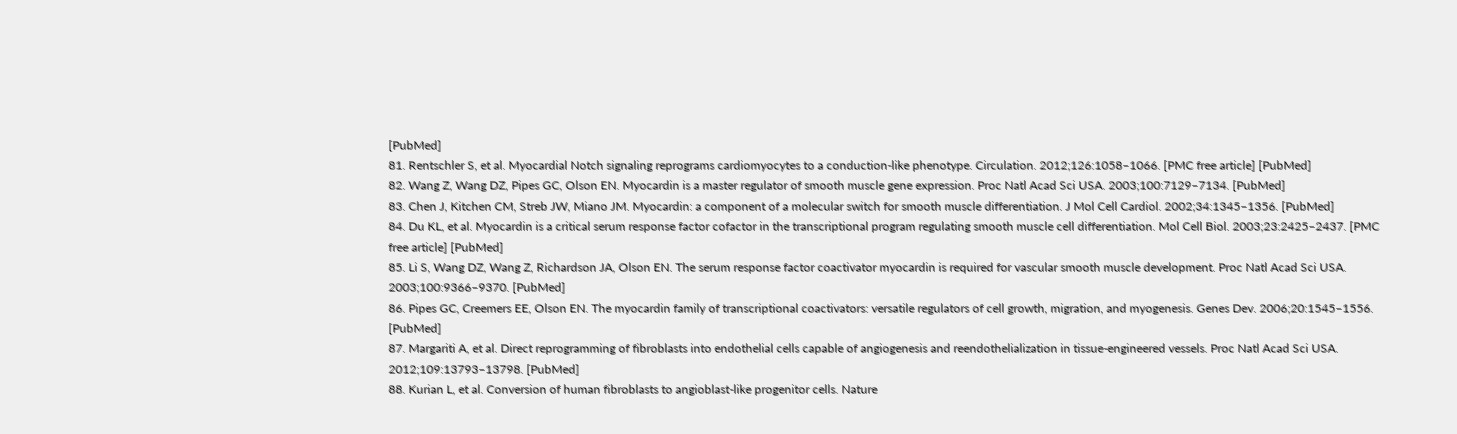[PubMed]
81. Rentschler S, et al. Myocardial Notch signaling reprograms cardiomyocytes to a conduction-like phenotype. Circulation. 2012;126:1058–1066. [PMC free article] [PubMed]
82. Wang Z, Wang DZ, Pipes GC, Olson EN. Myocardin is a master regulator of smooth muscle gene expression. Proc Natl Acad Sci USA. 2003;100:7129–7134. [PubMed]
83. Chen J, Kitchen CM, Streb JW, Miano JM. Myocardin: a component of a molecular switch for smooth muscle differentiation. J Mol Cell Cardiol. 2002;34:1345–1356. [PubMed]
84. Du KL, et al. Myocardin is a critical serum response factor cofactor in the transcriptional program regulating smooth muscle cell differentiation. Mol Cell Biol. 2003;23:2425–2437. [PMC free article] [PubMed]
85. Li S, Wang DZ, Wang Z, Richardson JA, Olson EN. The serum response factor coactivator myocardin is required for vascular smooth muscle development. Proc Natl Acad Sci USA. 2003;100:9366–9370. [PubMed]
86. Pipes GC, Creemers EE, Olson EN. The myocardin family of transcriptional coactivators: versatile regulators of cell growth, migration, and myogenesis. Genes Dev. 2006;20:1545–1556. [PubMed]
87. Margariti A, et al. Direct reprogramming of fibroblasts into endothelial cells capable of angiogenesis and reendothelialization in tissue-engineered vessels. Proc Natl Acad Sci USA. 2012;109:13793–13798. [PubMed]
88. Kurian L, et al. Conversion of human fibroblasts to angioblast-like progenitor cells. Nature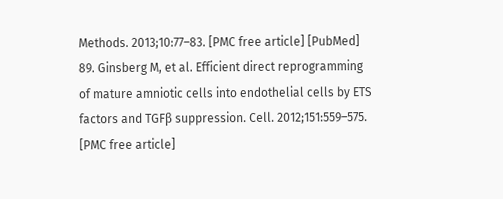Methods. 2013;10:77–83. [PMC free article] [PubMed]
89. Ginsberg M, et al. Efficient direct reprogramming of mature amniotic cells into endothelial cells by ETS factors and TGFβ suppression. Cell. 2012;151:559–575. [PMC free article]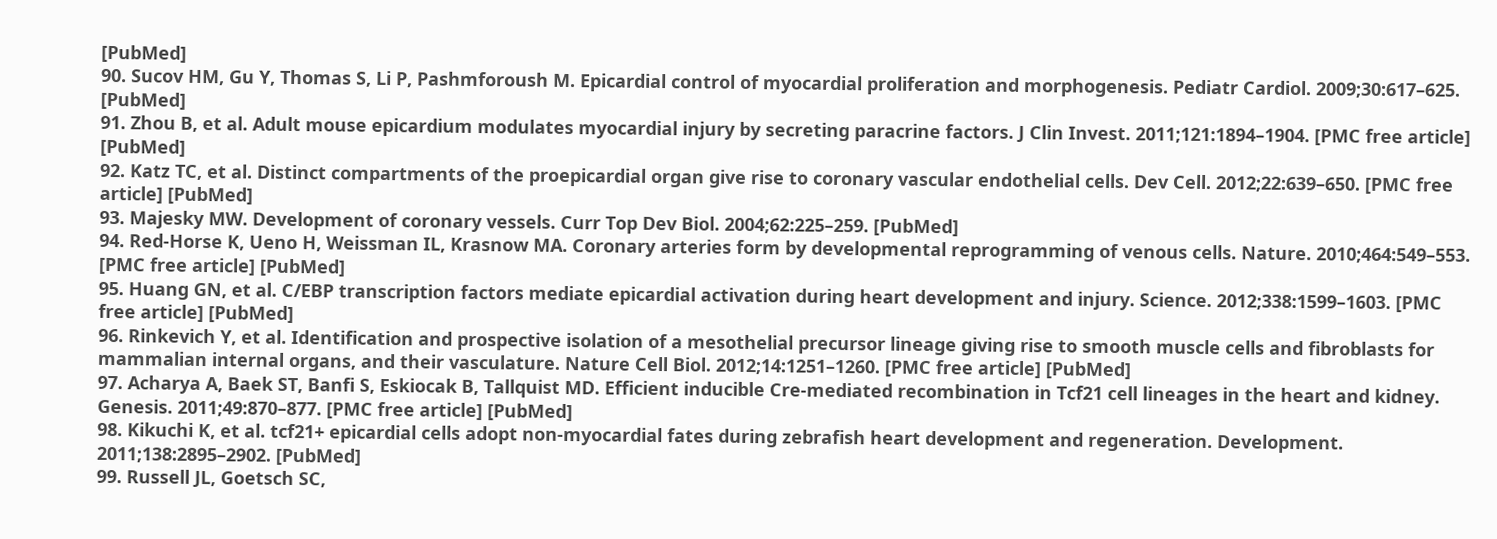[PubMed]
90. Sucov HM, Gu Y, Thomas S, Li P, Pashmforoush M. Epicardial control of myocardial proliferation and morphogenesis. Pediatr Cardiol. 2009;30:617–625. [PubMed]
91. Zhou B, et al. Adult mouse epicardium modulates myocardial injury by secreting paracrine factors. J Clin Invest. 2011;121:1894–1904. [PMC free article] [PubMed]
92. Katz TC, et al. Distinct compartments of the proepicardial organ give rise to coronary vascular endothelial cells. Dev Cell. 2012;22:639–650. [PMC free article] [PubMed]
93. Majesky MW. Development of coronary vessels. Curr Top Dev Biol. 2004;62:225–259. [PubMed]
94. Red-Horse K, Ueno H, Weissman IL, Krasnow MA. Coronary arteries form by developmental reprogramming of venous cells. Nature. 2010;464:549–553. [PMC free article] [PubMed]
95. Huang GN, et al. C/EBP transcription factors mediate epicardial activation during heart development and injury. Science. 2012;338:1599–1603. [PMC free article] [PubMed]
96. Rinkevich Y, et al. Identification and prospective isolation of a mesothelial precursor lineage giving rise to smooth muscle cells and fibroblasts for mammalian internal organs, and their vasculature. Nature Cell Biol. 2012;14:1251–1260. [PMC free article] [PubMed]
97. Acharya A, Baek ST, Banfi S, Eskiocak B, Tallquist MD. Efficient inducible Cre-mediated recombination in Tcf21 cell lineages in the heart and kidney. Genesis. 2011;49:870–877. [PMC free article] [PubMed]
98. Kikuchi K, et al. tcf21+ epicardial cells adopt non-myocardial fates during zebrafish heart development and regeneration. Development. 2011;138:2895–2902. [PubMed]
99. Russell JL, Goetsch SC,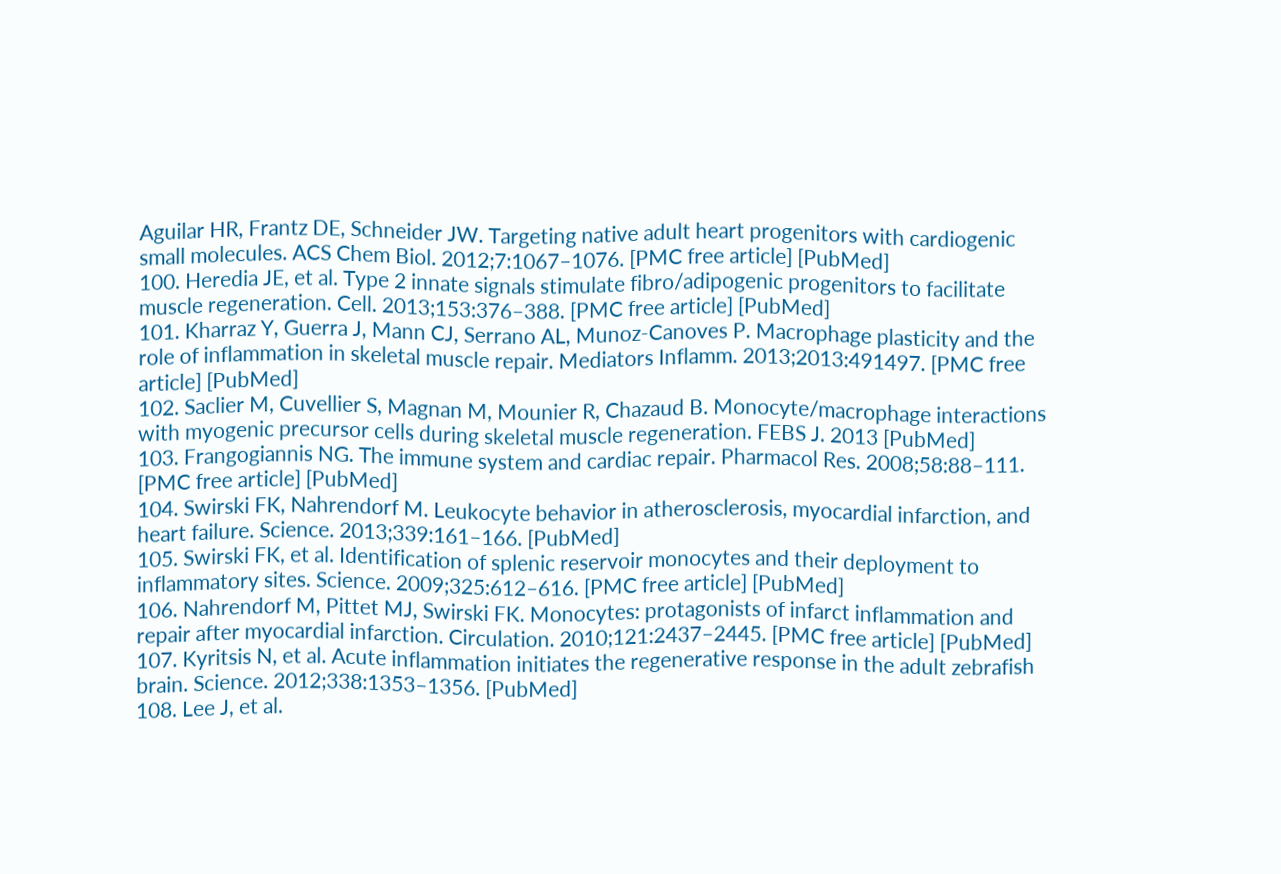Aguilar HR, Frantz DE, Schneider JW. Targeting native adult heart progenitors with cardiogenic small molecules. ACS Chem Biol. 2012;7:1067–1076. [PMC free article] [PubMed]
100. Heredia JE, et al. Type 2 innate signals stimulate fibro/adipogenic progenitors to facilitate muscle regeneration. Cell. 2013;153:376–388. [PMC free article] [PubMed]
101. Kharraz Y, Guerra J, Mann CJ, Serrano AL, Munoz-Canoves P. Macrophage plasticity and the role of inflammation in skeletal muscle repair. Mediators Inflamm. 2013;2013:491497. [PMC free article] [PubMed]
102. Saclier M, Cuvellier S, Magnan M, Mounier R, Chazaud B. Monocyte/macrophage interactions with myogenic precursor cells during skeletal muscle regeneration. FEBS J. 2013 [PubMed]
103. Frangogiannis NG. The immune system and cardiac repair. Pharmacol Res. 2008;58:88–111. [PMC free article] [PubMed]
104. Swirski FK, Nahrendorf M. Leukocyte behavior in atherosclerosis, myocardial infarction, and heart failure. Science. 2013;339:161–166. [PubMed]
105. Swirski FK, et al. Identification of splenic reservoir monocytes and their deployment to inflammatory sites. Science. 2009;325:612–616. [PMC free article] [PubMed]
106. Nahrendorf M, Pittet MJ, Swirski FK. Monocytes: protagonists of infarct inflammation and repair after myocardial infarction. Circulation. 2010;121:2437–2445. [PMC free article] [PubMed]
107. Kyritsis N, et al. Acute inflammation initiates the regenerative response in the adult zebrafish brain. Science. 2012;338:1353–1356. [PubMed]
108. Lee J, et al.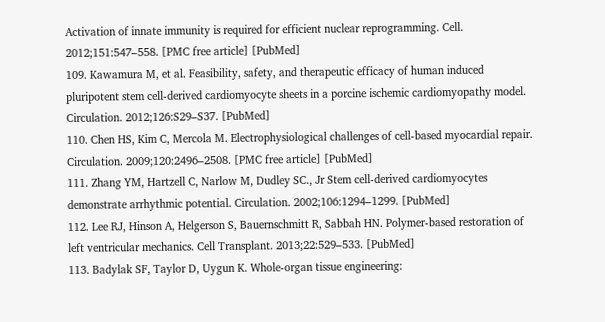Activation of innate immunity is required for efficient nuclear reprogramming. Cell. 2012;151:547–558. [PMC free article] [PubMed]
109. Kawamura M, et al. Feasibility, safety, and therapeutic efficacy of human induced pluripotent stem cell-derived cardiomyocyte sheets in a porcine ischemic cardiomyopathy model. Circulation. 2012;126:S29–S37. [PubMed]
110. Chen HS, Kim C, Mercola M. Electrophysiological challenges of cell-based myocardial repair. Circulation. 2009;120:2496–2508. [PMC free article] [PubMed]
111. Zhang YM, Hartzell C, Narlow M, Dudley SC., Jr Stem cell-derived cardiomyocytes demonstrate arrhythmic potential. Circulation. 2002;106:1294–1299. [PubMed]
112. Lee RJ, Hinson A, Helgerson S, Bauernschmitt R, Sabbah HN. Polymer-based restoration of left ventricular mechanics. Cell Transplant. 2013;22:529–533. [PubMed]
113. Badylak SF, Taylor D, Uygun K. Whole-organ tissue engineering: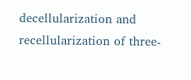decellularization and recellularization of three-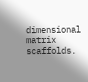dimensional matrix scaffolds.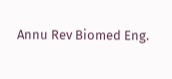Annu Rev Biomed Eng.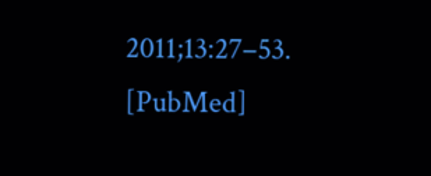2011;13:27–53. [PubMed]